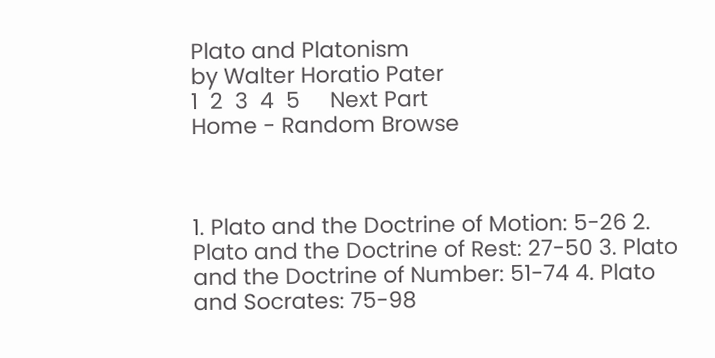Plato and Platonism
by Walter Horatio Pater
1  2  3  4  5     Next Part
Home - Random Browse



1. Plato and the Doctrine of Motion: 5-26 2. Plato and the Doctrine of Rest: 27-50 3. Plato and the Doctrine of Number: 51-74 4. Plato and Socrates: 75-98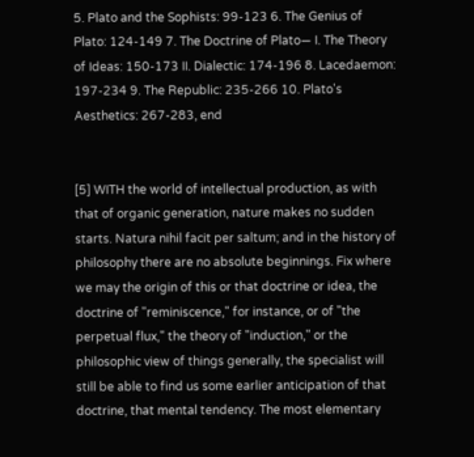5. Plato and the Sophists: 99-123 6. The Genius of Plato: 124-149 7. The Doctrine of Plato— I. The Theory of Ideas: 150-173 II. Dialectic: 174-196 8. Lacedaemon: 197-234 9. The Republic: 235-266 10. Plato's Aesthetics: 267-283, end


[5] WITH the world of intellectual production, as with that of organic generation, nature makes no sudden starts. Natura nihil facit per saltum; and in the history of philosophy there are no absolute beginnings. Fix where we may the origin of this or that doctrine or idea, the doctrine of "reminiscence," for instance, or of "the perpetual flux," the theory of "induction," or the philosophic view of things generally, the specialist will still be able to find us some earlier anticipation of that doctrine, that mental tendency. The most elementary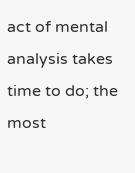act of mental analysis takes time to do; the most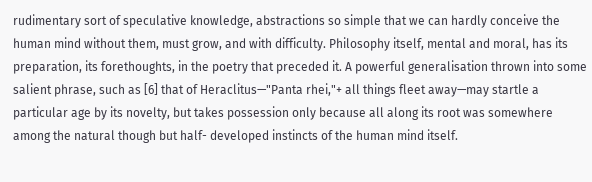rudimentary sort of speculative knowledge, abstractions so simple that we can hardly conceive the human mind without them, must grow, and with difficulty. Philosophy itself, mental and moral, has its preparation, its forethoughts, in the poetry that preceded it. A powerful generalisation thrown into some salient phrase, such as [6] that of Heraclitus—"Panta rhei,"+ all things fleet away—may startle a particular age by its novelty, but takes possession only because all along its root was somewhere among the natural though but half- developed instincts of the human mind itself.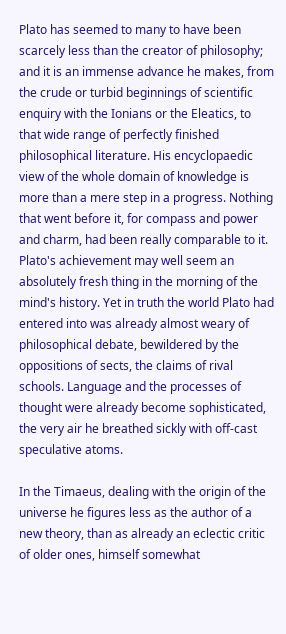Plato has seemed to many to have been scarcely less than the creator of philosophy; and it is an immense advance he makes, from the crude or turbid beginnings of scientific enquiry with the Ionians or the Eleatics, to that wide range of perfectly finished philosophical literature. His encyclopaedic view of the whole domain of knowledge is more than a mere step in a progress. Nothing that went before it, for compass and power and charm, had been really comparable to it. Plato's achievement may well seem an absolutely fresh thing in the morning of the mind's history. Yet in truth the world Plato had entered into was already almost weary of philosophical debate, bewildered by the oppositions of sects, the claims of rival schools. Language and the processes of thought were already become sophisticated, the very air he breathed sickly with off-cast speculative atoms.

In the Timaeus, dealing with the origin of the universe he figures less as the author of a new theory, than as already an eclectic critic of older ones, himself somewhat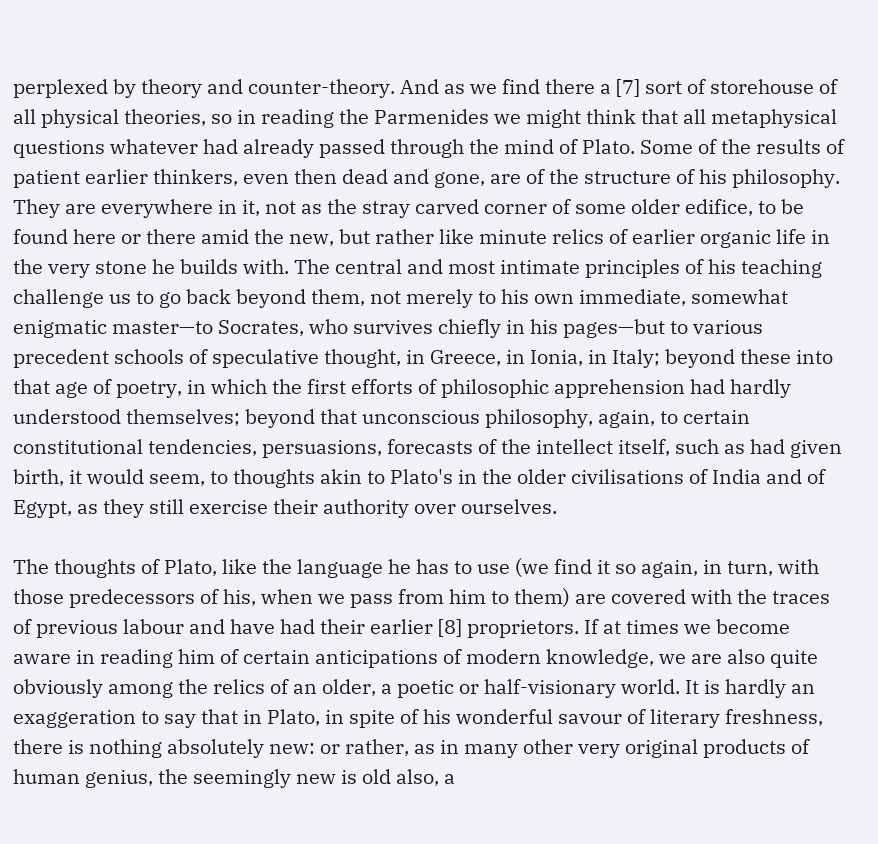perplexed by theory and counter-theory. And as we find there a [7] sort of storehouse of all physical theories, so in reading the Parmenides we might think that all metaphysical questions whatever had already passed through the mind of Plato. Some of the results of patient earlier thinkers, even then dead and gone, are of the structure of his philosophy. They are everywhere in it, not as the stray carved corner of some older edifice, to be found here or there amid the new, but rather like minute relics of earlier organic life in the very stone he builds with. The central and most intimate principles of his teaching challenge us to go back beyond them, not merely to his own immediate, somewhat enigmatic master—to Socrates, who survives chiefly in his pages—but to various precedent schools of speculative thought, in Greece, in Ionia, in Italy; beyond these into that age of poetry, in which the first efforts of philosophic apprehension had hardly understood themselves; beyond that unconscious philosophy, again, to certain constitutional tendencies, persuasions, forecasts of the intellect itself, such as had given birth, it would seem, to thoughts akin to Plato's in the older civilisations of India and of Egypt, as they still exercise their authority over ourselves.

The thoughts of Plato, like the language he has to use (we find it so again, in turn, with those predecessors of his, when we pass from him to them) are covered with the traces of previous labour and have had their earlier [8] proprietors. If at times we become aware in reading him of certain anticipations of modern knowledge, we are also quite obviously among the relics of an older, a poetic or half-visionary world. It is hardly an exaggeration to say that in Plato, in spite of his wonderful savour of literary freshness, there is nothing absolutely new: or rather, as in many other very original products of human genius, the seemingly new is old also, a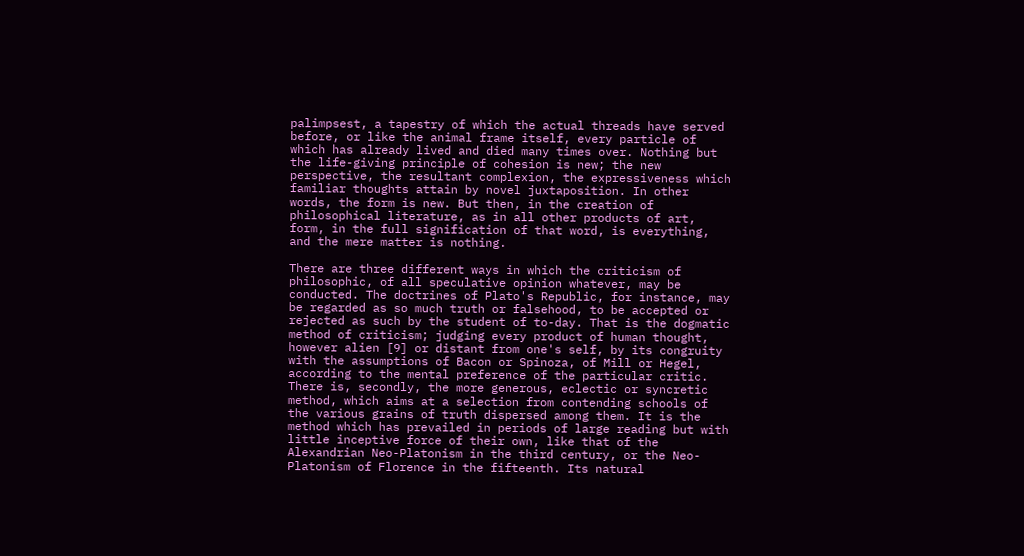palimpsest, a tapestry of which the actual threads have served before, or like the animal frame itself, every particle of which has already lived and died many times over. Nothing but the life-giving principle of cohesion is new; the new perspective, the resultant complexion, the expressiveness which familiar thoughts attain by novel juxtaposition. In other words, the form is new. But then, in the creation of philosophical literature, as in all other products of art, form, in the full signification of that word, is everything, and the mere matter is nothing.

There are three different ways in which the criticism of philosophic, of all speculative opinion whatever, may be conducted. The doctrines of Plato's Republic, for instance, may be regarded as so much truth or falsehood, to be accepted or rejected as such by the student of to-day. That is the dogmatic method of criticism; judging every product of human thought, however alien [9] or distant from one's self, by its congruity with the assumptions of Bacon or Spinoza, of Mill or Hegel, according to the mental preference of the particular critic. There is, secondly, the more generous, eclectic or syncretic method, which aims at a selection from contending schools of the various grains of truth dispersed among them. It is the method which has prevailed in periods of large reading but with little inceptive force of their own, like that of the Alexandrian Neo-Platonism in the third century, or the Neo- Platonism of Florence in the fifteenth. Its natural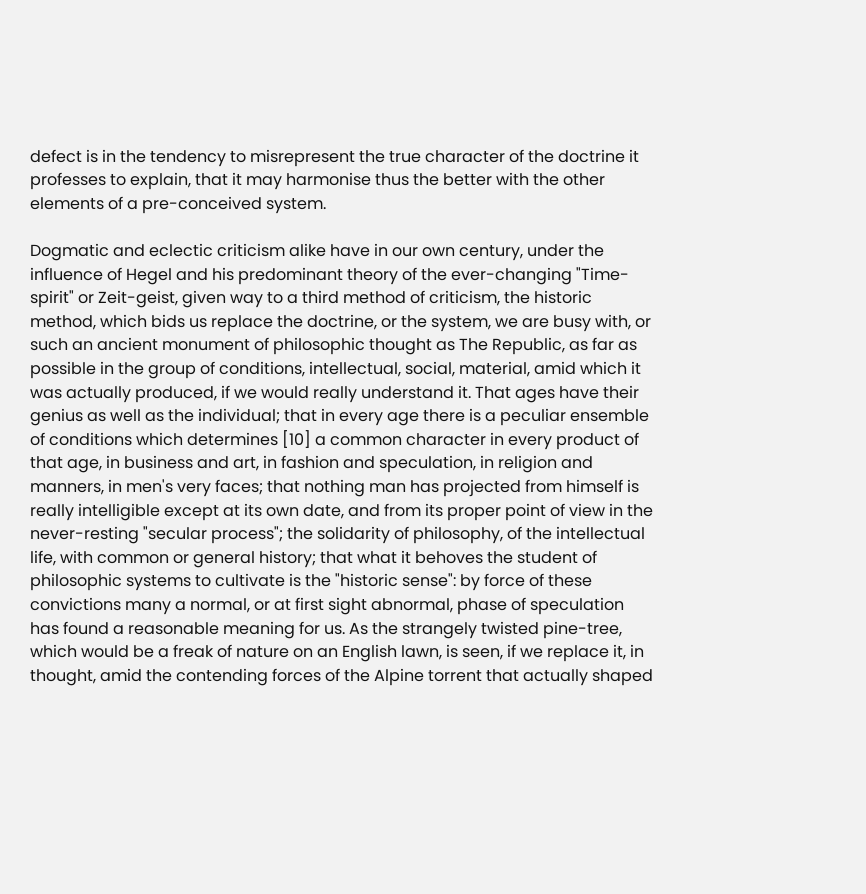defect is in the tendency to misrepresent the true character of the doctrine it professes to explain, that it may harmonise thus the better with the other elements of a pre-conceived system.

Dogmatic and eclectic criticism alike have in our own century, under the influence of Hegel and his predominant theory of the ever-changing "Time-spirit" or Zeit-geist, given way to a third method of criticism, the historic method, which bids us replace the doctrine, or the system, we are busy with, or such an ancient monument of philosophic thought as The Republic, as far as possible in the group of conditions, intellectual, social, material, amid which it was actually produced, if we would really understand it. That ages have their genius as well as the individual; that in every age there is a peculiar ensemble of conditions which determines [10] a common character in every product of that age, in business and art, in fashion and speculation, in religion and manners, in men's very faces; that nothing man has projected from himself is really intelligible except at its own date, and from its proper point of view in the never-resting "secular process"; the solidarity of philosophy, of the intellectual life, with common or general history; that what it behoves the student of philosophic systems to cultivate is the "historic sense": by force of these convictions many a normal, or at first sight abnormal, phase of speculation has found a reasonable meaning for us. As the strangely twisted pine-tree, which would be a freak of nature on an English lawn, is seen, if we replace it, in thought, amid the contending forces of the Alpine torrent that actually shaped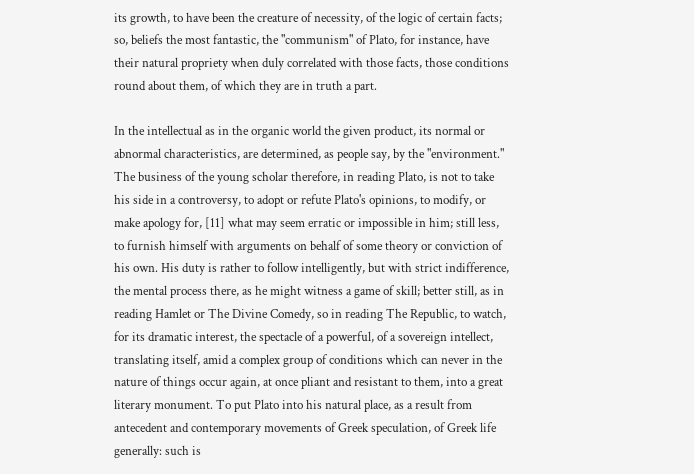its growth, to have been the creature of necessity, of the logic of certain facts; so, beliefs the most fantastic, the "communism" of Plato, for instance, have their natural propriety when duly correlated with those facts, those conditions round about them, of which they are in truth a part.

In the intellectual as in the organic world the given product, its normal or abnormal characteristics, are determined, as people say, by the "environment." The business of the young scholar therefore, in reading Plato, is not to take his side in a controversy, to adopt or refute Plato's opinions, to modify, or make apology for, [11] what may seem erratic or impossible in him; still less, to furnish himself with arguments on behalf of some theory or conviction of his own. His duty is rather to follow intelligently, but with strict indifference, the mental process there, as he might witness a game of skill; better still, as in reading Hamlet or The Divine Comedy, so in reading The Republic, to watch, for its dramatic interest, the spectacle of a powerful, of a sovereign intellect, translating itself, amid a complex group of conditions which can never in the nature of things occur again, at once pliant and resistant to them, into a great literary monument. To put Plato into his natural place, as a result from antecedent and contemporary movements of Greek speculation, of Greek life generally: such is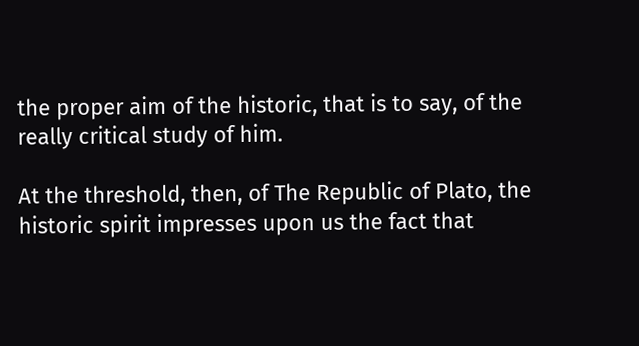the proper aim of the historic, that is to say, of the really critical study of him.

At the threshold, then, of The Republic of Plato, the historic spirit impresses upon us the fact that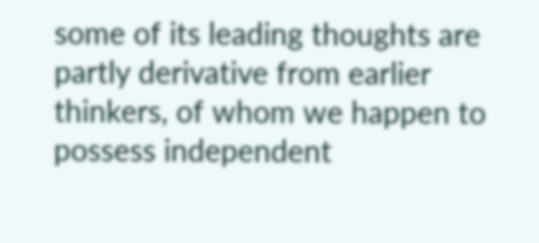some of its leading thoughts are partly derivative from earlier thinkers, of whom we happen to possess independent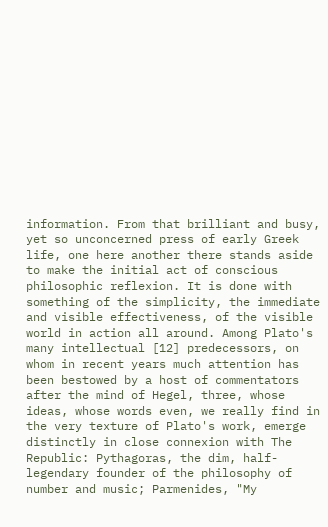information. From that brilliant and busy, yet so unconcerned press of early Greek life, one here another there stands aside to make the initial act of conscious philosophic reflexion. It is done with something of the simplicity, the immediate and visible effectiveness, of the visible world in action all around. Among Plato's many intellectual [12] predecessors, on whom in recent years much attention has been bestowed by a host of commentators after the mind of Hegel, three, whose ideas, whose words even, we really find in the very texture of Plato's work, emerge distinctly in close connexion with The Republic: Pythagoras, the dim, half-legendary founder of the philosophy of number and music; Parmenides, "My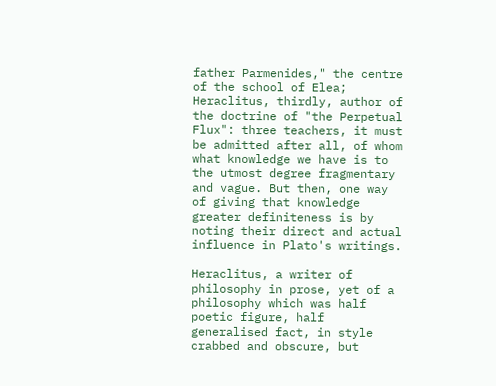father Parmenides," the centre of the school of Elea; Heraclitus, thirdly, author of the doctrine of "the Perpetual Flux": three teachers, it must be admitted after all, of whom what knowledge we have is to the utmost degree fragmentary and vague. But then, one way of giving that knowledge greater definiteness is by noting their direct and actual influence in Plato's writings.

Heraclitus, a writer of philosophy in prose, yet of a philosophy which was half poetic figure, half generalised fact, in style crabbed and obscure, but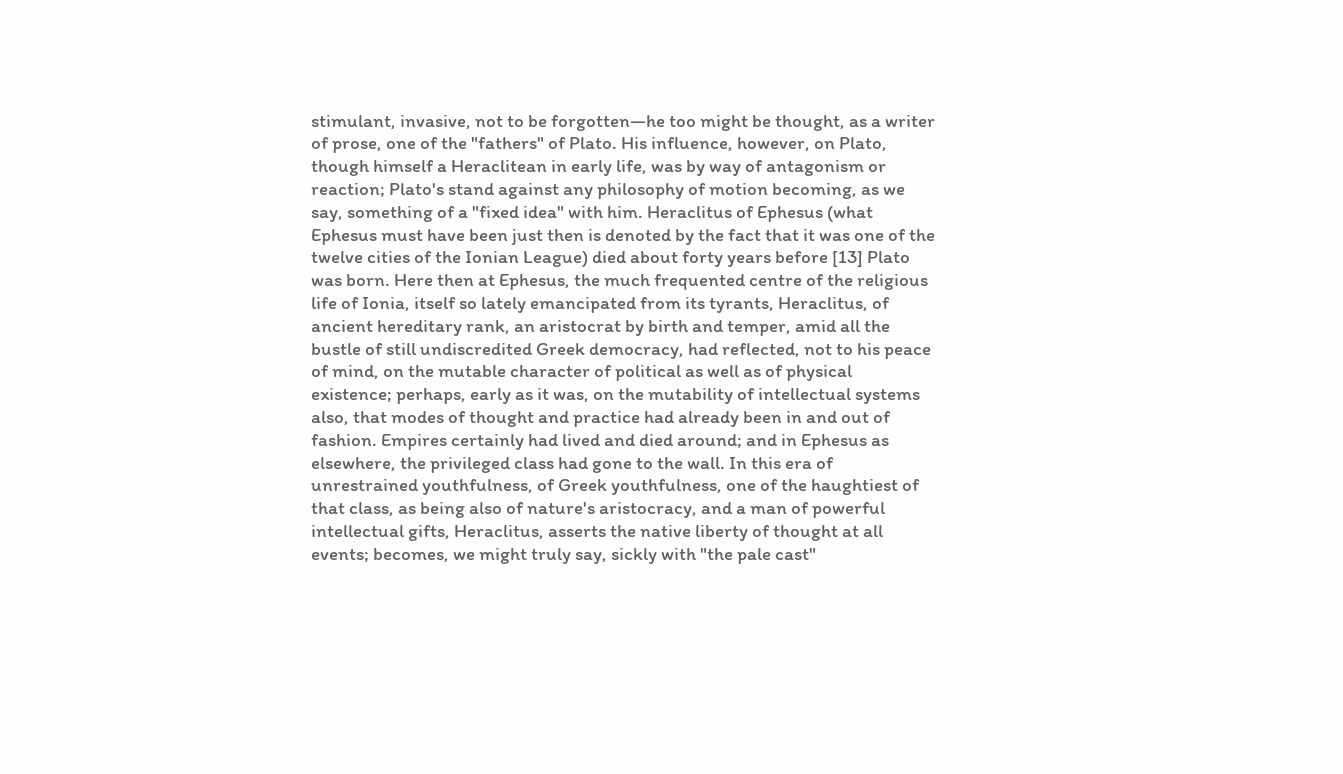stimulant, invasive, not to be forgotten—he too might be thought, as a writer of prose, one of the "fathers" of Plato. His influence, however, on Plato, though himself a Heraclitean in early life, was by way of antagonism or reaction; Plato's stand against any philosophy of motion becoming, as we say, something of a "fixed idea" with him. Heraclitus of Ephesus (what Ephesus must have been just then is denoted by the fact that it was one of the twelve cities of the Ionian League) died about forty years before [13] Plato was born. Here then at Ephesus, the much frequented centre of the religious life of Ionia, itself so lately emancipated from its tyrants, Heraclitus, of ancient hereditary rank, an aristocrat by birth and temper, amid all the bustle of still undiscredited Greek democracy, had reflected, not to his peace of mind, on the mutable character of political as well as of physical existence; perhaps, early as it was, on the mutability of intellectual systems also, that modes of thought and practice had already been in and out of fashion. Empires certainly had lived and died around; and in Ephesus as elsewhere, the privileged class had gone to the wall. In this era of unrestrained youthfulness, of Greek youthfulness, one of the haughtiest of that class, as being also of nature's aristocracy, and a man of powerful intellectual gifts, Heraclitus, asserts the native liberty of thought at all events; becomes, we might truly say, sickly with "the pale cast"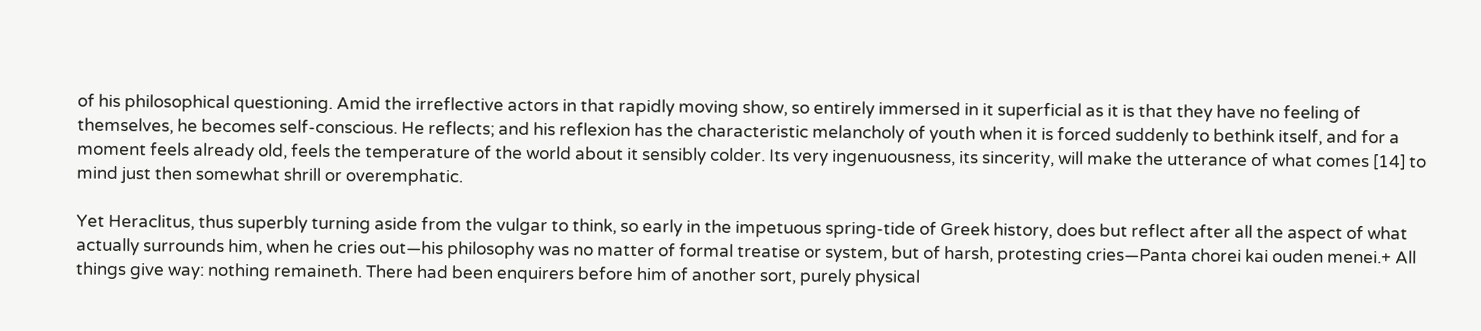of his philosophical questioning. Amid the irreflective actors in that rapidly moving show, so entirely immersed in it superficial as it is that they have no feeling of themselves, he becomes self-conscious. He reflects; and his reflexion has the characteristic melancholy of youth when it is forced suddenly to bethink itself, and for a moment feels already old, feels the temperature of the world about it sensibly colder. Its very ingenuousness, its sincerity, will make the utterance of what comes [14] to mind just then somewhat shrill or overemphatic.

Yet Heraclitus, thus superbly turning aside from the vulgar to think, so early in the impetuous spring-tide of Greek history, does but reflect after all the aspect of what actually surrounds him, when he cries out—his philosophy was no matter of formal treatise or system, but of harsh, protesting cries—Panta chorei kai ouden menei.+ All things give way: nothing remaineth. There had been enquirers before him of another sort, purely physical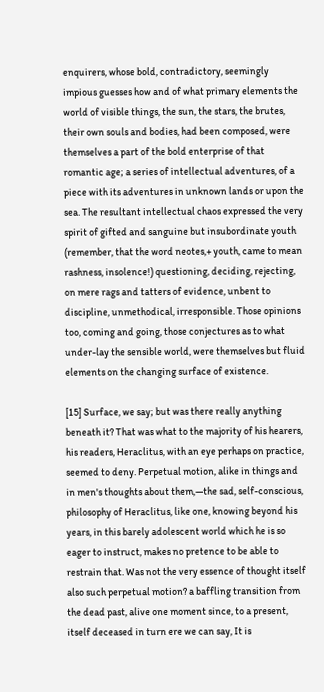enquirers, whose bold, contradictory, seemingly impious guesses how and of what primary elements the world of visible things, the sun, the stars, the brutes, their own souls and bodies, had been composed, were themselves a part of the bold enterprise of that romantic age; a series of intellectual adventures, of a piece with its adventures in unknown lands or upon the sea. The resultant intellectual chaos expressed the very spirit of gifted and sanguine but insubordinate youth (remember, that the word neotes,+ youth, came to mean rashness, insolence!) questioning, deciding, rejecting, on mere rags and tatters of evidence, unbent to discipline, unmethodical, irresponsible. Those opinions too, coming and going, those conjectures as to what under-lay the sensible world, were themselves but fluid elements on the changing surface of existence.

[15] Surface, we say; but was there really anything beneath it? That was what to the majority of his hearers, his readers, Heraclitus, with an eye perhaps on practice, seemed to deny. Perpetual motion, alike in things and in men's thoughts about them,—the sad, self-conscious, philosophy of Heraclitus, like one, knowing beyond his years, in this barely adolescent world which he is so eager to instruct, makes no pretence to be able to restrain that. Was not the very essence of thought itself also such perpetual motion? a baffling transition from the dead past, alive one moment since, to a present, itself deceased in turn ere we can say, It is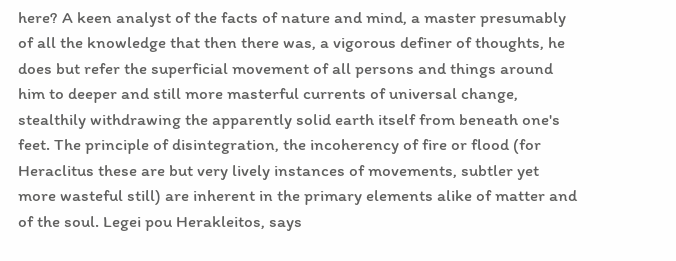here? A keen analyst of the facts of nature and mind, a master presumably of all the knowledge that then there was, a vigorous definer of thoughts, he does but refer the superficial movement of all persons and things around him to deeper and still more masterful currents of universal change, stealthily withdrawing the apparently solid earth itself from beneath one's feet. The principle of disintegration, the incoherency of fire or flood (for Heraclitus these are but very lively instances of movements, subtler yet more wasteful still) are inherent in the primary elements alike of matter and of the soul. Legei pou Herakleitos, says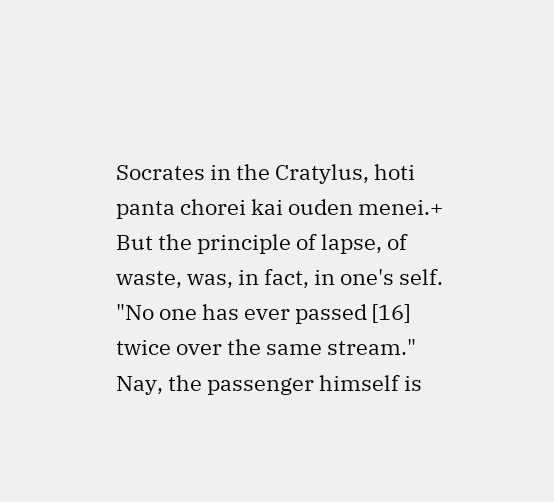Socrates in the Cratylus, hoti panta chorei kai ouden menei.+ But the principle of lapse, of waste, was, in fact, in one's self. "No one has ever passed [16] twice over the same stream." Nay, the passenger himself is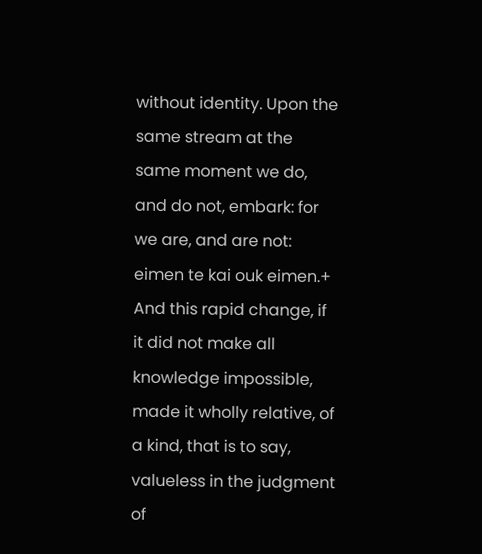without identity. Upon the same stream at the same moment we do, and do not, embark: for we are, and are not: eimen te kai ouk eimen.+ And this rapid change, if it did not make all knowledge impossible, made it wholly relative, of a kind, that is to say, valueless in the judgment of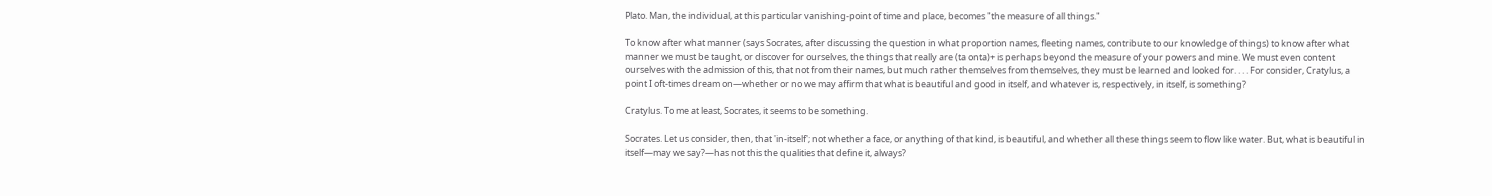Plato. Man, the individual, at this particular vanishing-point of time and place, becomes "the measure of all things."

To know after what manner (says Socrates, after discussing the question in what proportion names, fleeting names, contribute to our knowledge of things) to know after what manner we must be taught, or discover for ourselves, the things that really are (ta onta)+ is perhaps beyond the measure of your powers and mine. We must even content ourselves with the admission of this, that not from their names, but much rather themselves from themselves, they must be learned and looked for. . . . For consider, Cratylus, a point I oft-times dream on—whether or no we may affirm that what is beautiful and good in itself, and whatever is, respectively, in itself, is something?

Cratylus. To me at least, Socrates, it seems to be something.

Socrates. Let us consider, then, that 'in-itself'; not whether a face, or anything of that kind, is beautiful, and whether all these things seem to flow like water. But, what is beautiful in itself—may we say?—has not this the qualities that define it, always?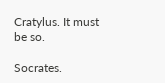Cratylus. It must be so.

Socrates.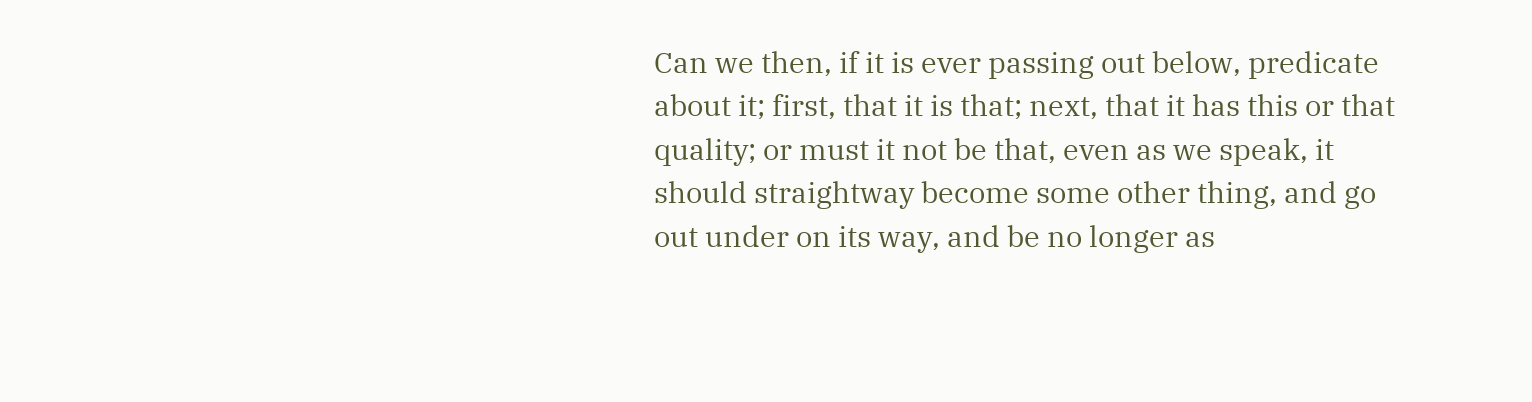Can we then, if it is ever passing out below, predicate about it; first, that it is that; next, that it has this or that quality; or must it not be that, even as we speak, it should straightway become some other thing, and go out under on its way, and be no longer as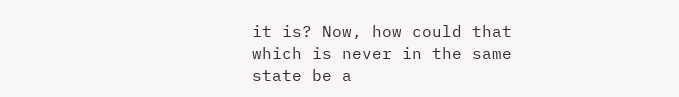it is? Now, how could that which is never in the same state be a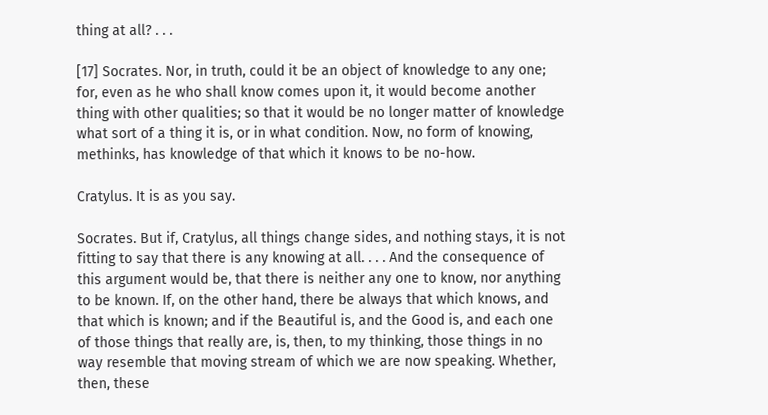thing at all? . . .

[17] Socrates. Nor, in truth, could it be an object of knowledge to any one; for, even as he who shall know comes upon it, it would become another thing with other qualities; so that it would be no longer matter of knowledge what sort of a thing it is, or in what condition. Now, no form of knowing, methinks, has knowledge of that which it knows to be no-how.

Cratylus. It is as you say.

Socrates. But if, Cratylus, all things change sides, and nothing stays, it is not fitting to say that there is any knowing at all. . . . And the consequence of this argument would be, that there is neither any one to know, nor anything to be known. If, on the other hand, there be always that which knows, and that which is known; and if the Beautiful is, and the Good is, and each one of those things that really are, is, then, to my thinking, those things in no way resemble that moving stream of which we are now speaking. Whether, then, these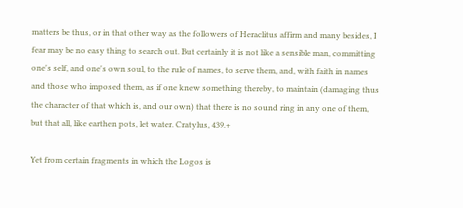matters be thus, or in that other way as the followers of Heraclitus affirm and many besides, I fear may be no easy thing to search out. But certainly it is not like a sensible man, committing one's self, and one's own soul, to the rule of names, to serve them, and, with faith in names and those who imposed them, as if one knew something thereby, to maintain (damaging thus the character of that which is, and our own) that there is no sound ring in any one of them, but that all, like earthen pots, let water. Cratylus, 439.+

Yet from certain fragments in which the Logos is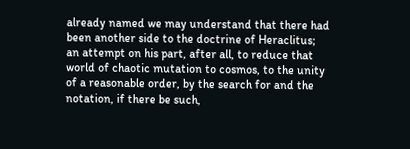already named we may understand that there had been another side to the doctrine of Heraclitus; an attempt on his part, after all, to reduce that world of chaotic mutation to cosmos, to the unity of a reasonable order, by the search for and the notation, if there be such,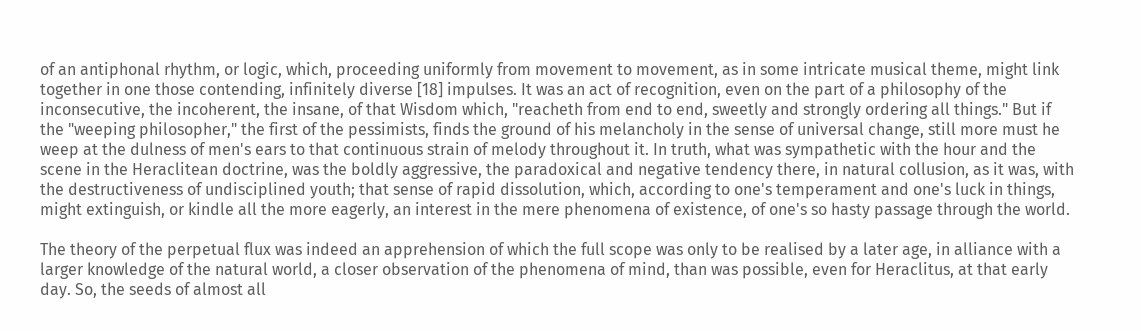of an antiphonal rhythm, or logic, which, proceeding uniformly from movement to movement, as in some intricate musical theme, might link together in one those contending, infinitely diverse [18] impulses. It was an act of recognition, even on the part of a philosophy of the inconsecutive, the incoherent, the insane, of that Wisdom which, "reacheth from end to end, sweetly and strongly ordering all things." But if the "weeping philosopher," the first of the pessimists, finds the ground of his melancholy in the sense of universal change, still more must he weep at the dulness of men's ears to that continuous strain of melody throughout it. In truth, what was sympathetic with the hour and the scene in the Heraclitean doctrine, was the boldly aggressive, the paradoxical and negative tendency there, in natural collusion, as it was, with the destructiveness of undisciplined youth; that sense of rapid dissolution, which, according to one's temperament and one's luck in things, might extinguish, or kindle all the more eagerly, an interest in the mere phenomena of existence, of one's so hasty passage through the world.

The theory of the perpetual flux was indeed an apprehension of which the full scope was only to be realised by a later age, in alliance with a larger knowledge of the natural world, a closer observation of the phenomena of mind, than was possible, even for Heraclitus, at that early day. So, the seeds of almost all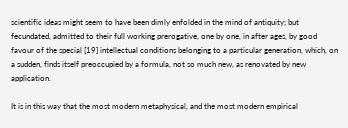scientific ideas might seem to have been dimly enfolded in the mind of antiquity; but fecundated, admitted to their full working prerogative, one by one, in after ages, by good favour of the special [19] intellectual conditions belonging to a particular generation, which, on a sudden, finds itself preoccupied by a formula, not so much new, as renovated by new application.

It is in this way that the most modern metaphysical, and the most modern empirical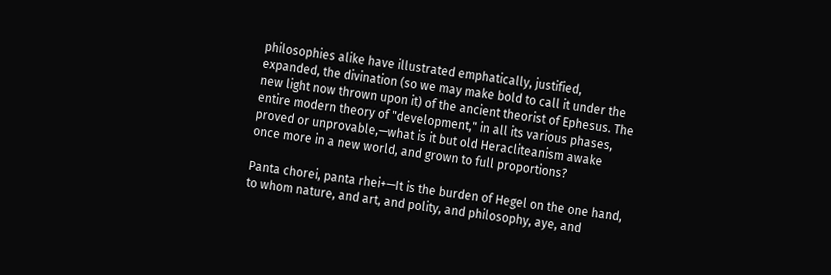philosophies alike have illustrated emphatically, justified, expanded, the divination (so we may make bold to call it under the new light now thrown upon it) of the ancient theorist of Ephesus. The entire modern theory of "development," in all its various phases, proved or unprovable,—what is it but old Heracliteanism awake once more in a new world, and grown to full proportions?

Panta chorei, panta rhei+—It is the burden of Hegel on the one hand, to whom nature, and art, and polity, and philosophy, aye, and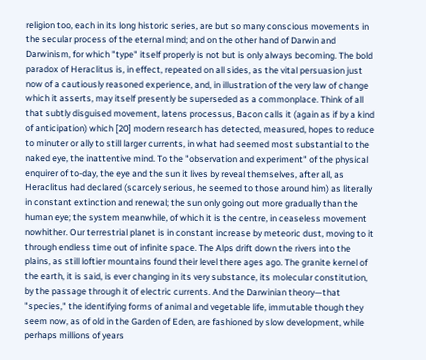religion too, each in its long historic series, are but so many conscious movements in the secular process of the eternal mind; and on the other hand of Darwin and Darwinism, for which "type" itself properly is not but is only always becoming. The bold paradox of Heraclitus is, in effect, repeated on all sides, as the vital persuasion just now of a cautiously reasoned experience, and, in illustration of the very law of change which it asserts, may itself presently be superseded as a commonplace. Think of all that subtly disguised movement, latens processus, Bacon calls it (again as if by a kind of anticipation) which [20] modern research has detected, measured, hopes to reduce to minuter or ally to still larger currents, in what had seemed most substantial to the naked eye, the inattentive mind. To the "observation and experiment" of the physical enquirer of to-day, the eye and the sun it lives by reveal themselves, after all, as Heraclitus had declared (scarcely serious, he seemed to those around him) as literally in constant extinction and renewal; the sun only going out more gradually than the human eye; the system meanwhile, of which it is the centre, in ceaseless movement nowhither. Our terrestrial planet is in constant increase by meteoric dust, moving to it through endless time out of infinite space. The Alps drift down the rivers into the plains, as still loftier mountains found their level there ages ago. The granite kernel of the earth, it is said, is ever changing in its very substance, its molecular constitution, by the passage through it of electric currents. And the Darwinian theory—that "species," the identifying forms of animal and vegetable life, immutable though they seem now, as of old in the Garden of Eden, are fashioned by slow development, while perhaps millions of years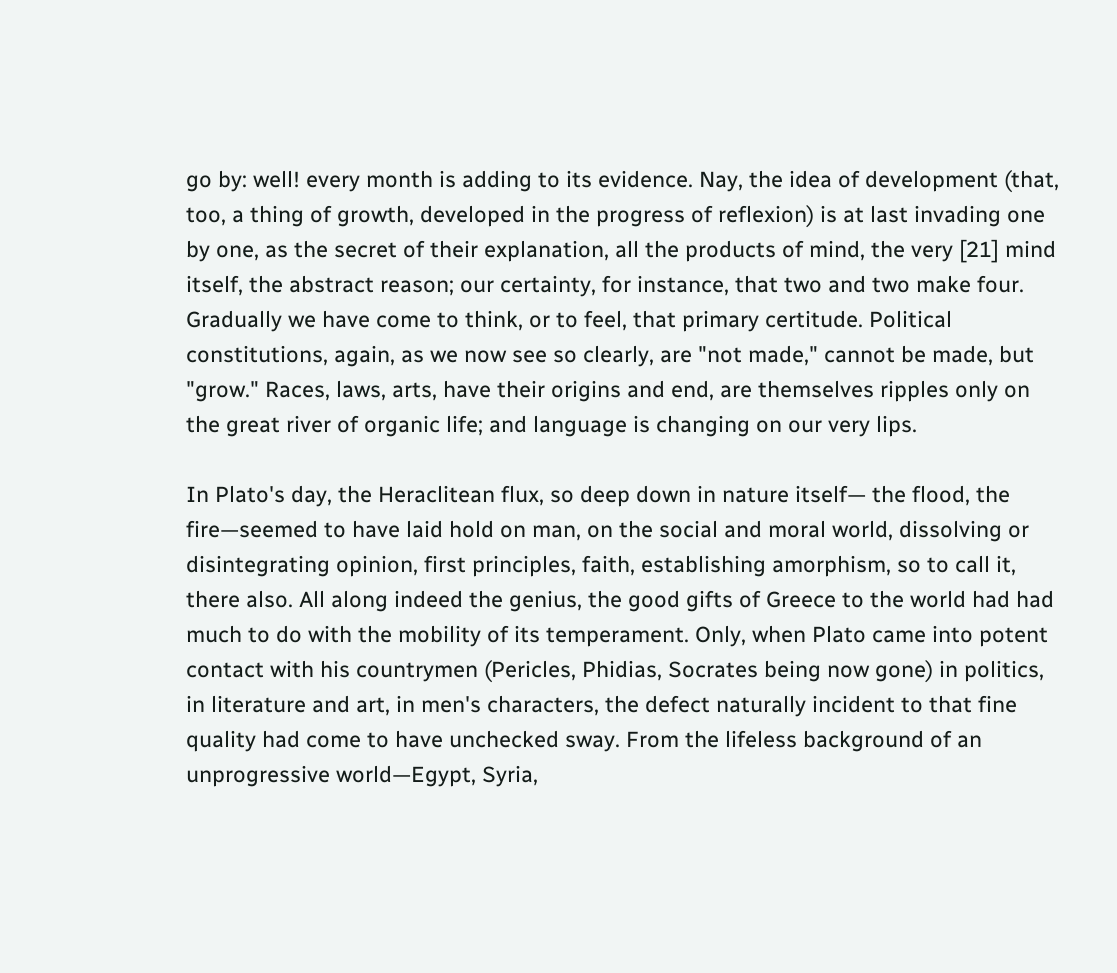go by: well! every month is adding to its evidence. Nay, the idea of development (that, too, a thing of growth, developed in the progress of reflexion) is at last invading one by one, as the secret of their explanation, all the products of mind, the very [21] mind itself, the abstract reason; our certainty, for instance, that two and two make four. Gradually we have come to think, or to feel, that primary certitude. Political constitutions, again, as we now see so clearly, are "not made," cannot be made, but "grow." Races, laws, arts, have their origins and end, are themselves ripples only on the great river of organic life; and language is changing on our very lips.

In Plato's day, the Heraclitean flux, so deep down in nature itself— the flood, the fire—seemed to have laid hold on man, on the social and moral world, dissolving or disintegrating opinion, first principles, faith, establishing amorphism, so to call it, there also. All along indeed the genius, the good gifts of Greece to the world had had much to do with the mobility of its temperament. Only, when Plato came into potent contact with his countrymen (Pericles, Phidias, Socrates being now gone) in politics, in literature and art, in men's characters, the defect naturally incident to that fine quality had come to have unchecked sway. From the lifeless background of an unprogressive world—Egypt, Syria,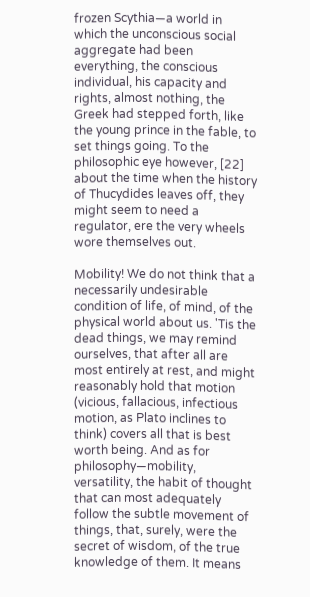frozen Scythia—a world in which the unconscious social aggregate had been everything, the conscious individual, his capacity and rights, almost nothing, the Greek had stepped forth, like the young prince in the fable, to set things going. To the philosophic eye however, [22] about the time when the history of Thucydides leaves off, they might seem to need a regulator, ere the very wheels wore themselves out.

Mobility! We do not think that a necessarily undesirable condition of life, of mind, of the physical world about us. 'Tis the dead things, we may remind ourselves, that after all are most entirely at rest, and might reasonably hold that motion (vicious, fallacious, infectious motion, as Plato inclines to think) covers all that is best worth being. And as for philosophy—mobility, versatility, the habit of thought that can most adequately follow the subtle movement of things, that, surely, were the secret of wisdom, of the true knowledge of them. It means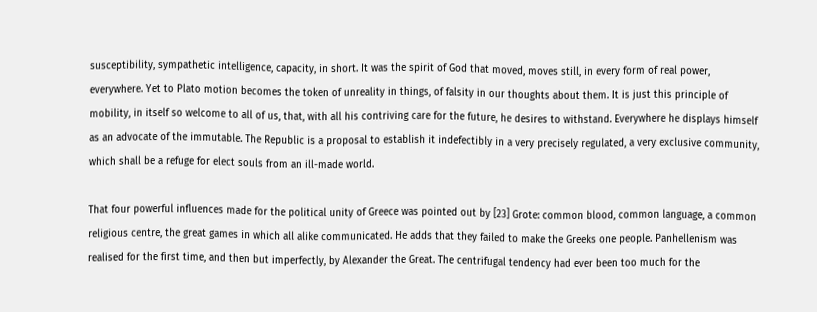susceptibility, sympathetic intelligence, capacity, in short. It was the spirit of God that moved, moves still, in every form of real power, everywhere. Yet to Plato motion becomes the token of unreality in things, of falsity in our thoughts about them. It is just this principle of mobility, in itself so welcome to all of us, that, with all his contriving care for the future, he desires to withstand. Everywhere he displays himself as an advocate of the immutable. The Republic is a proposal to establish it indefectibly in a very precisely regulated, a very exclusive community, which shall be a refuge for elect souls from an ill-made world.

That four powerful influences made for the political unity of Greece was pointed out by [23] Grote: common blood, common language, a common religious centre, the great games in which all alike communicated. He adds that they failed to make the Greeks one people. Panhellenism was realised for the first time, and then but imperfectly, by Alexander the Great. The centrifugal tendency had ever been too much for the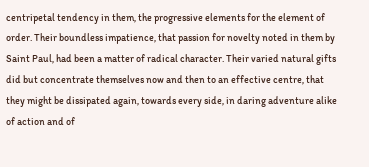centripetal tendency in them, the progressive elements for the element of order. Their boundless impatience, that passion for novelty noted in them by Saint Paul, had been a matter of radical character. Their varied natural gifts did but concentrate themselves now and then to an effective centre, that they might be dissipated again, towards every side, in daring adventure alike of action and of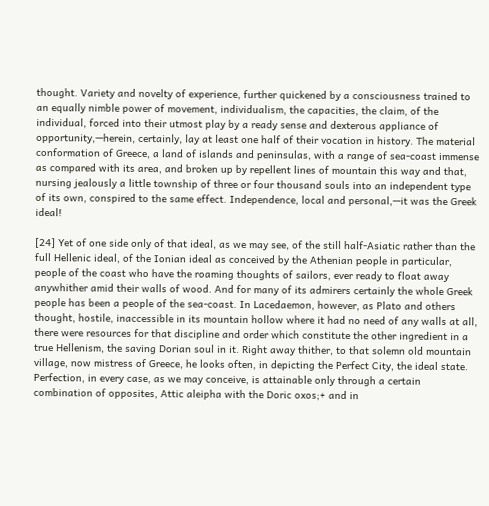thought. Variety and novelty of experience, further quickened by a consciousness trained to an equally nimble power of movement, individualism, the capacities, the claim, of the individual, forced into their utmost play by a ready sense and dexterous appliance of opportunity,—herein, certainly, lay at least one half of their vocation in history. The material conformation of Greece, a land of islands and peninsulas, with a range of sea-coast immense as compared with its area, and broken up by repellent lines of mountain this way and that, nursing jealously a little township of three or four thousand souls into an independent type of its own, conspired to the same effect. Independence, local and personal,—it was the Greek ideal!

[24] Yet of one side only of that ideal, as we may see, of the still half-Asiatic rather than the full Hellenic ideal, of the Ionian ideal as conceived by the Athenian people in particular, people of the coast who have the roaming thoughts of sailors, ever ready to float away anywhither amid their walls of wood. And for many of its admirers certainly the whole Greek people has been a people of the sea-coast. In Lacedaemon, however, as Plato and others thought, hostile, inaccessible in its mountain hollow where it had no need of any walls at all, there were resources for that discipline and order which constitute the other ingredient in a true Hellenism, the saving Dorian soul in it. Right away thither, to that solemn old mountain village, now mistress of Greece, he looks often, in depicting the Perfect City, the ideal state. Perfection, in every case, as we may conceive, is attainable only through a certain combination of opposites, Attic aleipha with the Doric oxos;+ and in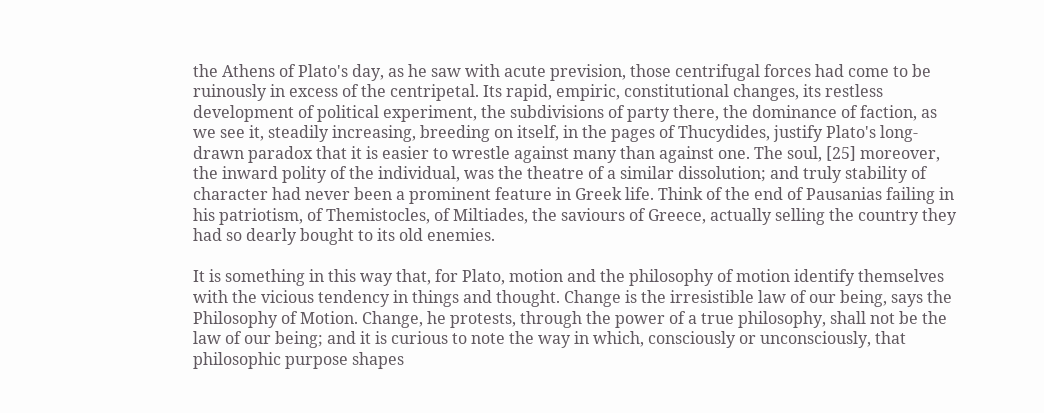the Athens of Plato's day, as he saw with acute prevision, those centrifugal forces had come to be ruinously in excess of the centripetal. Its rapid, empiric, constitutional changes, its restless development of political experiment, the subdivisions of party there, the dominance of faction, as we see it, steadily increasing, breeding on itself, in the pages of Thucydides, justify Plato's long-drawn paradox that it is easier to wrestle against many than against one. The soul, [25] moreover, the inward polity of the individual, was the theatre of a similar dissolution; and truly stability of character had never been a prominent feature in Greek life. Think of the end of Pausanias failing in his patriotism, of Themistocles, of Miltiades, the saviours of Greece, actually selling the country they had so dearly bought to its old enemies.

It is something in this way that, for Plato, motion and the philosophy of motion identify themselves with the vicious tendency in things and thought. Change is the irresistible law of our being, says the Philosophy of Motion. Change, he protests, through the power of a true philosophy, shall not be the law of our being; and it is curious to note the way in which, consciously or unconsciously, that philosophic purpose shapes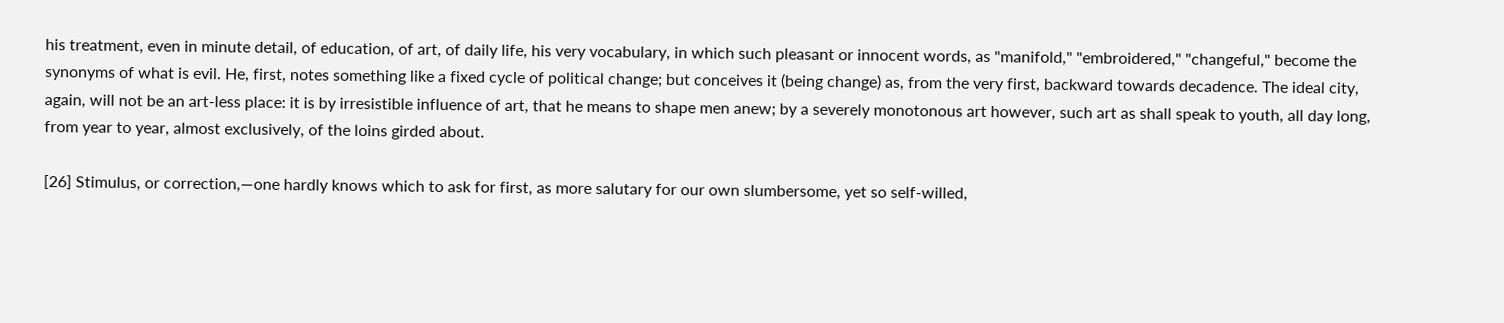his treatment, even in minute detail, of education, of art, of daily life, his very vocabulary, in which such pleasant or innocent words, as "manifold," "embroidered," "changeful," become the synonyms of what is evil. He, first, notes something like a fixed cycle of political change; but conceives it (being change) as, from the very first, backward towards decadence. The ideal city, again, will not be an art-less place: it is by irresistible influence of art, that he means to shape men anew; by a severely monotonous art however, such art as shall speak to youth, all day long, from year to year, almost exclusively, of the loins girded about.

[26] Stimulus, or correction,—one hardly knows which to ask for first, as more salutary for our own slumbersome, yet so self-willed,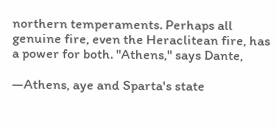northern temperaments. Perhaps all genuine fire, even the Heraclitean fire, has a power for both. "Athens," says Dante,

—Athens, aye and Sparta's state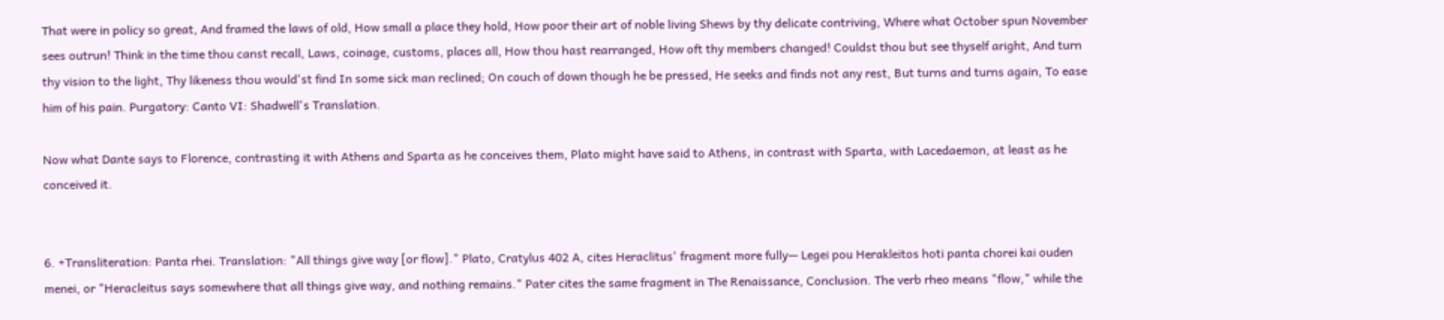That were in policy so great, And framed the laws of old, How small a place they hold, How poor their art of noble living Shews by thy delicate contriving, Where what October spun November sees outrun! Think in the time thou canst recall, Laws, coinage, customs, places all, How thou hast rearranged, How oft thy members changed! Couldst thou but see thyself aright, And turn thy vision to the light, Thy likeness thou would'st find In some sick man reclined; On couch of down though he be pressed, He seeks and finds not any rest, But turns and turns again, To ease him of his pain. Purgatory: Canto VI: Shadwell's Translation.

Now what Dante says to Florence, contrasting it with Athens and Sparta as he conceives them, Plato might have said to Athens, in contrast with Sparta, with Lacedaemon, at least as he conceived it.


6. +Transliteration: Panta rhei. Translation: "All things give way [or flow]." Plato, Cratylus 402 A, cites Heraclitus' fragment more fully— Legei pou Herakleitos hoti panta chorei kai ouden menei, or "Heracleitus says somewhere that all things give way, and nothing remains." Pater cites the same fragment in The Renaissance, Conclusion. The verb rheo means "flow," while the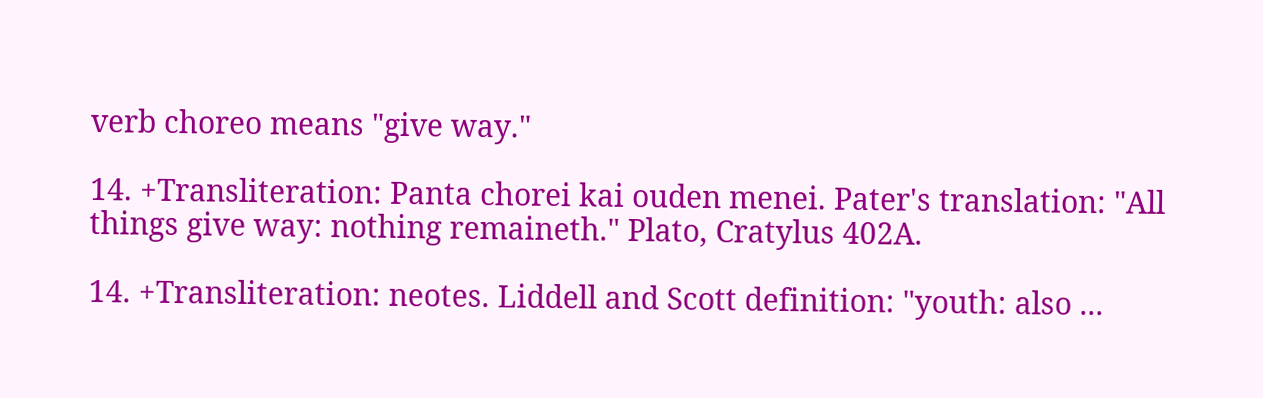verb choreo means "give way."

14. +Transliteration: Panta chorei kai ouden menei. Pater's translation: "All things give way: nothing remaineth." Plato, Cratylus 402A.

14. +Transliteration: neotes. Liddell and Scott definition: "youth: also ...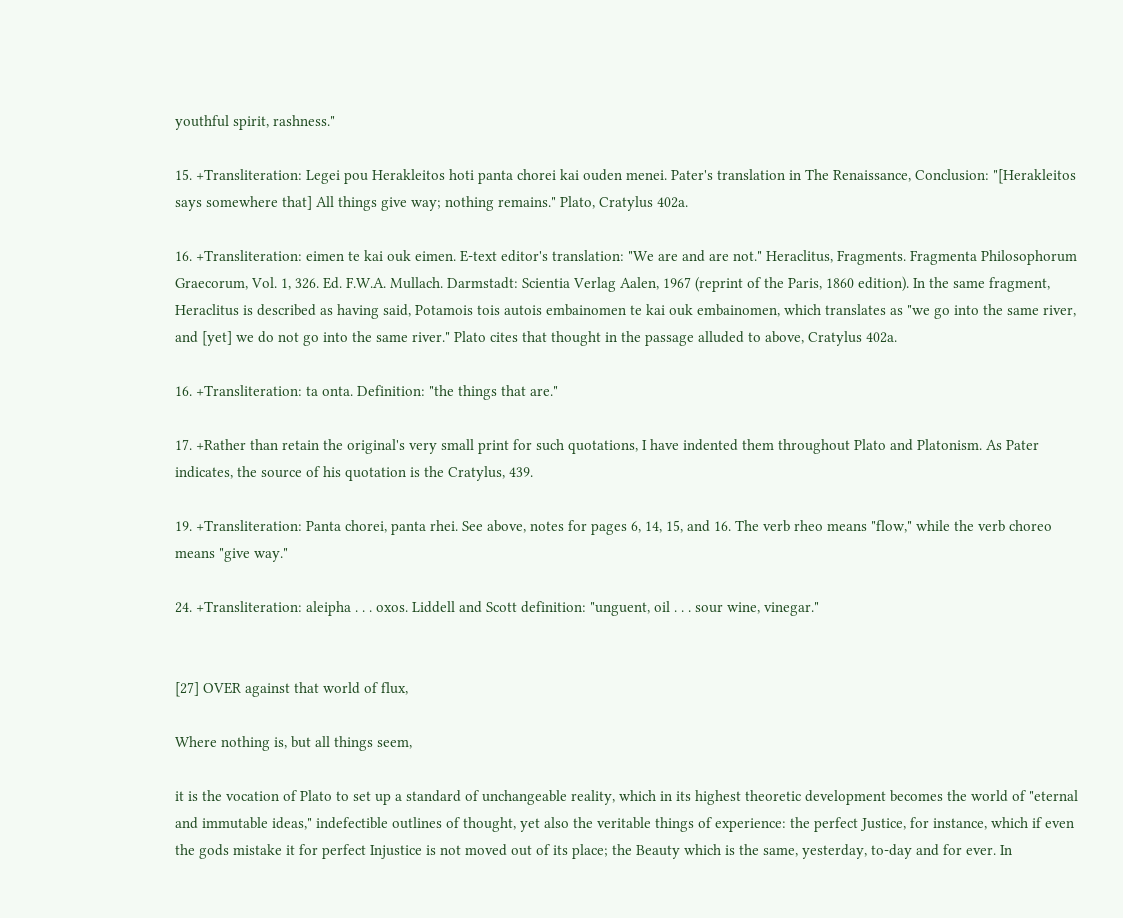youthful spirit, rashness."

15. +Transliteration: Legei pou Herakleitos hoti panta chorei kai ouden menei. Pater's translation in The Renaissance, Conclusion: "[Herakleitos says somewhere that] All things give way; nothing remains." Plato, Cratylus 402a.

16. +Transliteration: eimen te kai ouk eimen. E-text editor's translation: "We are and are not." Heraclitus, Fragments. Fragmenta Philosophorum Graecorum, Vol. 1, 326. Ed. F.W.A. Mullach. Darmstadt: Scientia Verlag Aalen, 1967 (reprint of the Paris, 1860 edition). In the same fragment, Heraclitus is described as having said, Potamois tois autois embainomen te kai ouk embainomen, which translates as "we go into the same river, and [yet] we do not go into the same river." Plato cites that thought in the passage alluded to above, Cratylus 402a.

16. +Transliteration: ta onta. Definition: "the things that are."

17. +Rather than retain the original's very small print for such quotations, I have indented them throughout Plato and Platonism. As Pater indicates, the source of his quotation is the Cratylus, 439.

19. +Transliteration: Panta chorei, panta rhei. See above, notes for pages 6, 14, 15, and 16. The verb rheo means "flow," while the verb choreo means "give way."

24. +Transliteration: aleipha . . . oxos. Liddell and Scott definition: "unguent, oil . . . sour wine, vinegar."


[27] OVER against that world of flux,

Where nothing is, but all things seem,

it is the vocation of Plato to set up a standard of unchangeable reality, which in its highest theoretic development becomes the world of "eternal and immutable ideas," indefectible outlines of thought, yet also the veritable things of experience: the perfect Justice, for instance, which if even the gods mistake it for perfect Injustice is not moved out of its place; the Beauty which is the same, yesterday, to-day and for ever. In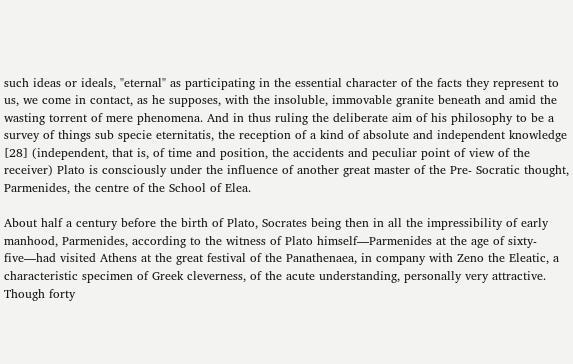such ideas or ideals, "eternal" as participating in the essential character of the facts they represent to us, we come in contact, as he supposes, with the insoluble, immovable granite beneath and amid the wasting torrent of mere phenomena. And in thus ruling the deliberate aim of his philosophy to be a survey of things sub specie eternitatis, the reception of a kind of absolute and independent knowledge [28] (independent, that is, of time and position, the accidents and peculiar point of view of the receiver) Plato is consciously under the influence of another great master of the Pre- Socratic thought, Parmenides, the centre of the School of Elea.

About half a century before the birth of Plato, Socrates being then in all the impressibility of early manhood, Parmenides, according to the witness of Plato himself—Parmenides at the age of sixty-five—had visited Athens at the great festival of the Panathenaea, in company with Zeno the Eleatic, a characteristic specimen of Greek cleverness, of the acute understanding, personally very attractive. Though forty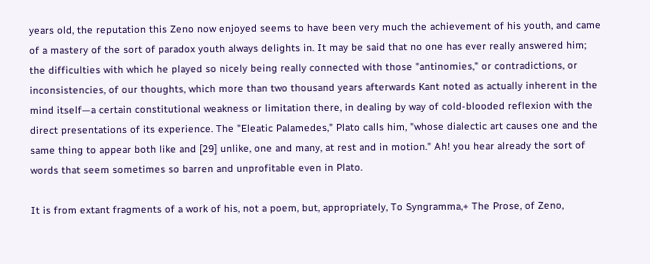years old, the reputation this Zeno now enjoyed seems to have been very much the achievement of his youth, and came of a mastery of the sort of paradox youth always delights in. It may be said that no one has ever really answered him; the difficulties with which he played so nicely being really connected with those "antinomies," or contradictions, or inconsistencies, of our thoughts, which more than two thousand years afterwards Kant noted as actually inherent in the mind itself—a certain constitutional weakness or limitation there, in dealing by way of cold-blooded reflexion with the direct presentations of its experience. The "Eleatic Palamedes," Plato calls him, "whose dialectic art causes one and the same thing to appear both like and [29] unlike, one and many, at rest and in motion." Ah! you hear already the sort of words that seem sometimes so barren and unprofitable even in Plato.

It is from extant fragments of a work of his, not a poem, but, appropriately, To Syngramma,+ The Prose, of Zeno,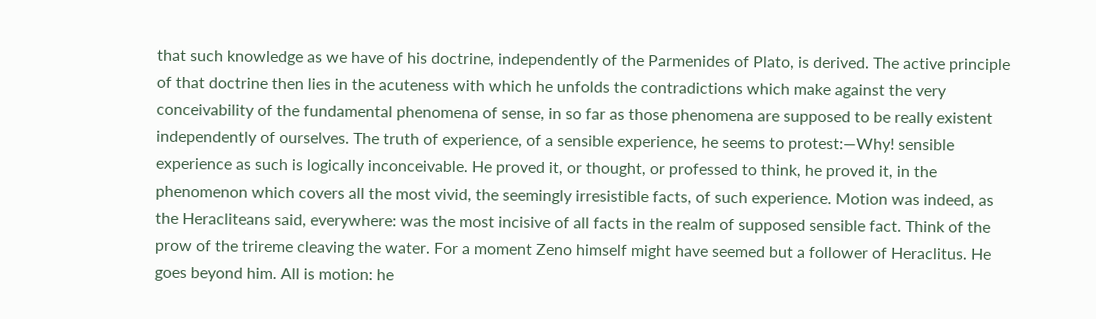that such knowledge as we have of his doctrine, independently of the Parmenides of Plato, is derived. The active principle of that doctrine then lies in the acuteness with which he unfolds the contradictions which make against the very conceivability of the fundamental phenomena of sense, in so far as those phenomena are supposed to be really existent independently of ourselves. The truth of experience, of a sensible experience, he seems to protest:—Why! sensible experience as such is logically inconceivable. He proved it, or thought, or professed to think, he proved it, in the phenomenon which covers all the most vivid, the seemingly irresistible facts, of such experience. Motion was indeed, as the Heracliteans said, everywhere: was the most incisive of all facts in the realm of supposed sensible fact. Think of the prow of the trireme cleaving the water. For a moment Zeno himself might have seemed but a follower of Heraclitus. He goes beyond him. All is motion: he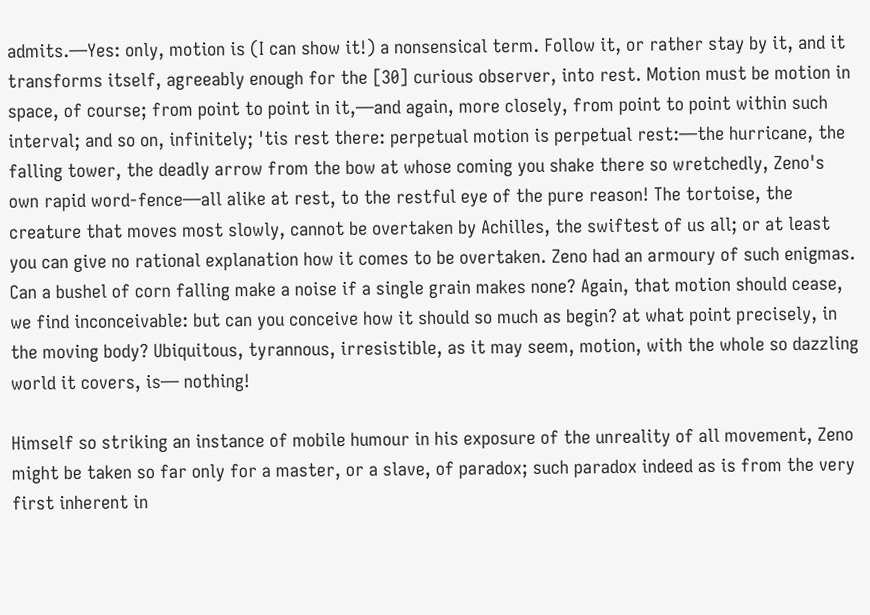admits.—Yes: only, motion is (I can show it!) a nonsensical term. Follow it, or rather stay by it, and it transforms itself, agreeably enough for the [30] curious observer, into rest. Motion must be motion in space, of course; from point to point in it,—and again, more closely, from point to point within such interval; and so on, infinitely; 'tis rest there: perpetual motion is perpetual rest:—the hurricane, the falling tower, the deadly arrow from the bow at whose coming you shake there so wretchedly, Zeno's own rapid word-fence—all alike at rest, to the restful eye of the pure reason! The tortoise, the creature that moves most slowly, cannot be overtaken by Achilles, the swiftest of us all; or at least you can give no rational explanation how it comes to be overtaken. Zeno had an armoury of such enigmas. Can a bushel of corn falling make a noise if a single grain makes none? Again, that motion should cease, we find inconceivable: but can you conceive how it should so much as begin? at what point precisely, in the moving body? Ubiquitous, tyrannous, irresistible, as it may seem, motion, with the whole so dazzling world it covers, is— nothing!

Himself so striking an instance of mobile humour in his exposure of the unreality of all movement, Zeno might be taken so far only for a master, or a slave, of paradox; such paradox indeed as is from the very first inherent in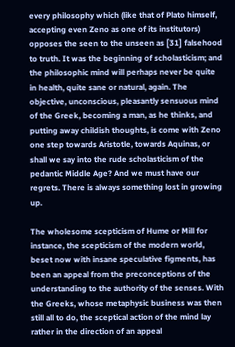every philosophy which (like that of Plato himself, accepting even Zeno as one of its institutors) opposes the seen to the unseen as [31] falsehood to truth. It was the beginning of scholasticism; and the philosophic mind will perhaps never be quite in health, quite sane or natural, again. The objective, unconscious, pleasantly sensuous mind of the Greek, becoming a man, as he thinks, and putting away childish thoughts, is come with Zeno one step towards Aristotle, towards Aquinas, or shall we say into the rude scholasticism of the pedantic Middle Age? And we must have our regrets. There is always something lost in growing up.

The wholesome scepticism of Hume or Mill for instance, the scepticism of the modern world, beset now with insane speculative figments, has been an appeal from the preconceptions of the understanding to the authority of the senses. With the Greeks, whose metaphysic business was then still all to do, the sceptical action of the mind lay rather in the direction of an appeal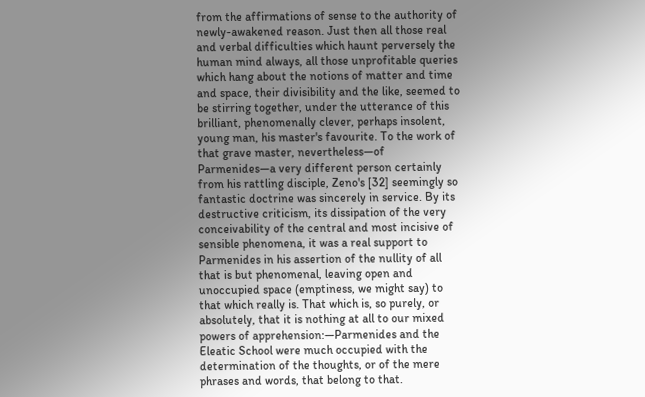from the affirmations of sense to the authority of newly-awakened reason. Just then all those real and verbal difficulties which haunt perversely the human mind always, all those unprofitable queries which hang about the notions of matter and time and space, their divisibility and the like, seemed to be stirring together, under the utterance of this brilliant, phenomenally clever, perhaps insolent, young man, his master's favourite. To the work of that grave master, nevertheless—of Parmenides—a very different person certainly from his rattling disciple, Zeno's [32] seemingly so fantastic doctrine was sincerely in service. By its destructive criticism, its dissipation of the very conceivability of the central and most incisive of sensible phenomena, it was a real support to Parmenides in his assertion of the nullity of all that is but phenomenal, leaving open and unoccupied space (emptiness, we might say) to that which really is. That which is, so purely, or absolutely, that it is nothing at all to our mixed powers of apprehension:—Parmenides and the Eleatic School were much occupied with the determination of the thoughts, or of the mere phrases and words, that belong to that.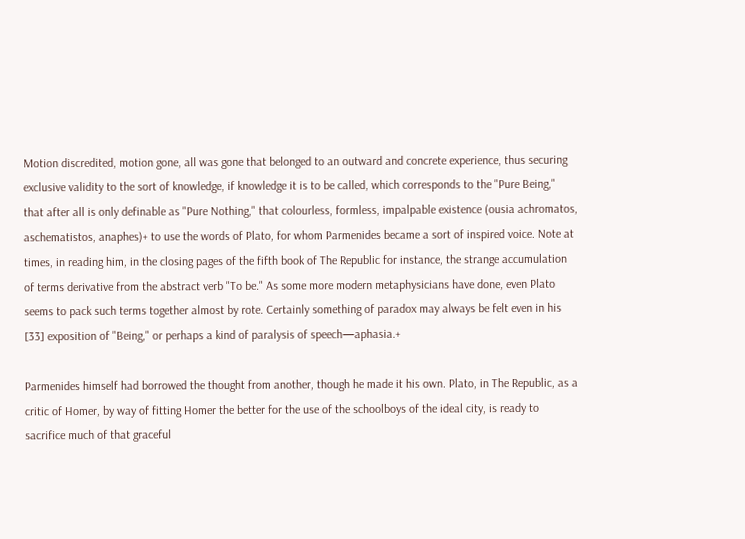Motion discredited, motion gone, all was gone that belonged to an outward and concrete experience, thus securing exclusive validity to the sort of knowledge, if knowledge it is to be called, which corresponds to the "Pure Being," that after all is only definable as "Pure Nothing," that colourless, formless, impalpable existence (ousia achromatos, aschematistos, anaphes)+ to use the words of Plato, for whom Parmenides became a sort of inspired voice. Note at times, in reading him, in the closing pages of the fifth book of The Republic for instance, the strange accumulation of terms derivative from the abstract verb "To be." As some more modern metaphysicians have done, even Plato seems to pack such terms together almost by rote. Certainly something of paradox may always be felt even in his [33] exposition of "Being," or perhaps a kind of paralysis of speech—aphasia.+

Parmenides himself had borrowed the thought from another, though he made it his own. Plato, in The Republic, as a critic of Homer, by way of fitting Homer the better for the use of the schoolboys of the ideal city, is ready to sacrifice much of that graceful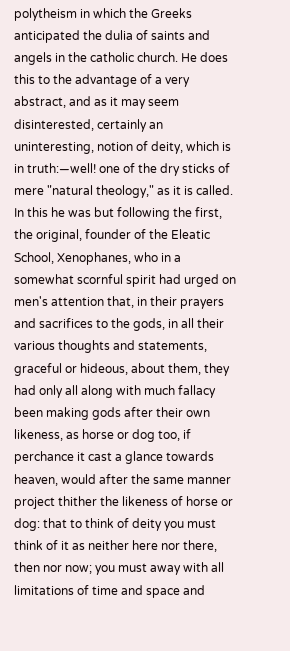polytheism in which the Greeks anticipated the dulia of saints and angels in the catholic church. He does this to the advantage of a very abstract, and as it may seem disinterested, certainly an uninteresting, notion of deity, which is in truth:—well! one of the dry sticks of mere "natural theology," as it is called. In this he was but following the first, the original, founder of the Eleatic School, Xenophanes, who in a somewhat scornful spirit had urged on men's attention that, in their prayers and sacrifices to the gods, in all their various thoughts and statements, graceful or hideous, about them, they had only all along with much fallacy been making gods after their own likeness, as horse or dog too, if perchance it cast a glance towards heaven, would after the same manner project thither the likeness of horse or dog: that to think of deity you must think of it as neither here nor there, then nor now; you must away with all limitations of time and space and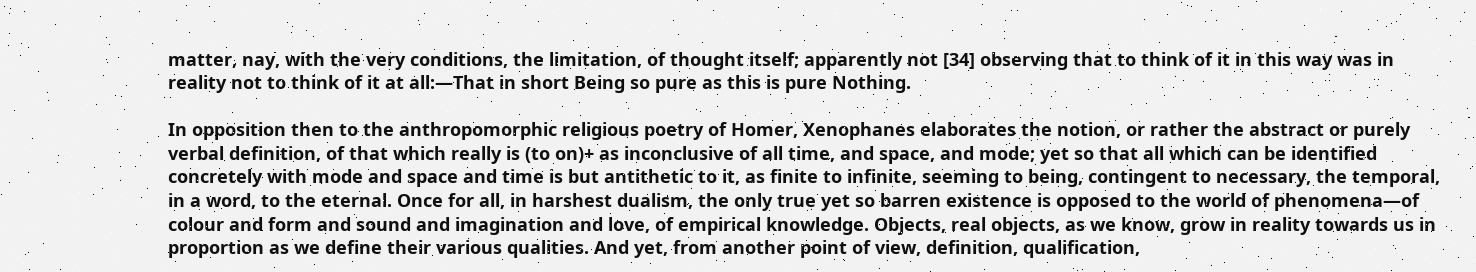matter, nay, with the very conditions, the limitation, of thought itself; apparently not [34] observing that to think of it in this way was in reality not to think of it at all:—That in short Being so pure as this is pure Nothing.

In opposition then to the anthropomorphic religious poetry of Homer, Xenophanes elaborates the notion, or rather the abstract or purely verbal definition, of that which really is (to on)+ as inconclusive of all time, and space, and mode; yet so that all which can be identified concretely with mode and space and time is but antithetic to it, as finite to infinite, seeming to being, contingent to necessary, the temporal, in a word, to the eternal. Once for all, in harshest dualism, the only true yet so barren existence is opposed to the world of phenomena—of colour and form and sound and imagination and love, of empirical knowledge. Objects, real objects, as we know, grow in reality towards us in proportion as we define their various qualities. And yet, from another point of view, definition, qualification,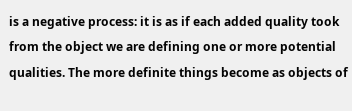is a negative process: it is as if each added quality took from the object we are defining one or more potential qualities. The more definite things become as objects of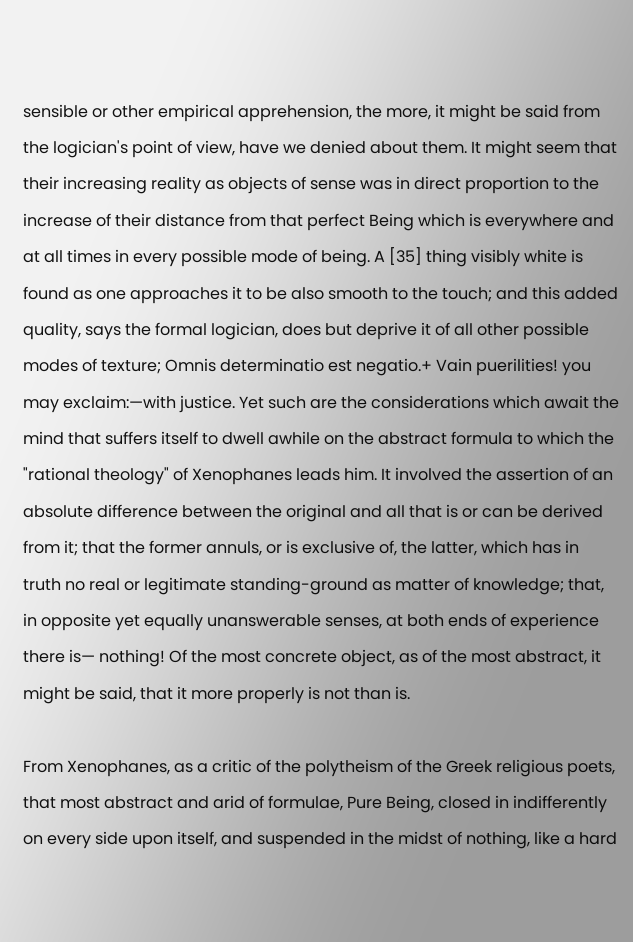sensible or other empirical apprehension, the more, it might be said from the logician's point of view, have we denied about them. It might seem that their increasing reality as objects of sense was in direct proportion to the increase of their distance from that perfect Being which is everywhere and at all times in every possible mode of being. A [35] thing visibly white is found as one approaches it to be also smooth to the touch; and this added quality, says the formal logician, does but deprive it of all other possible modes of texture; Omnis determinatio est negatio.+ Vain puerilities! you may exclaim:—with justice. Yet such are the considerations which await the mind that suffers itself to dwell awhile on the abstract formula to which the "rational theology" of Xenophanes leads him. It involved the assertion of an absolute difference between the original and all that is or can be derived from it; that the former annuls, or is exclusive of, the latter, which has in truth no real or legitimate standing-ground as matter of knowledge; that, in opposite yet equally unanswerable senses, at both ends of experience there is— nothing! Of the most concrete object, as of the most abstract, it might be said, that it more properly is not than is.

From Xenophanes, as a critic of the polytheism of the Greek religious poets, that most abstract and arid of formulae, Pure Being, closed in indifferently on every side upon itself, and suspended in the midst of nothing, like a hard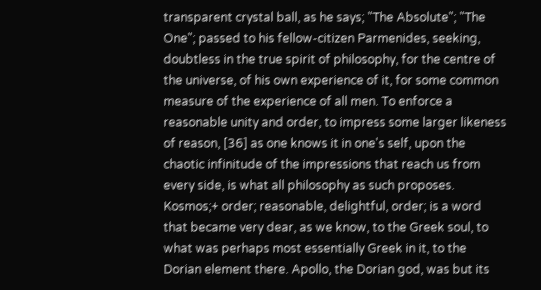transparent crystal ball, as he says; "The Absolute"; "The One"; passed to his fellow-citizen Parmenides, seeking, doubtless in the true spirit of philosophy, for the centre of the universe, of his own experience of it, for some common measure of the experience of all men. To enforce a reasonable unity and order, to impress some larger likeness of reason, [36] as one knows it in one's self, upon the chaotic infinitude of the impressions that reach us from every side, is what all philosophy as such proposes. Kosmos;+ order; reasonable, delightful, order; is a word that became very dear, as we know, to the Greek soul, to what was perhaps most essentially Greek in it, to the Dorian element there. Apollo, the Dorian god, was but its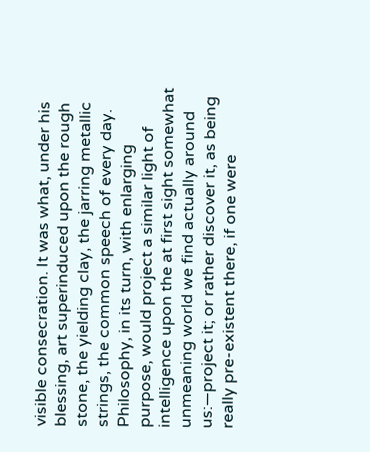visible consecration. It was what, under his blessing, art superinduced upon the rough stone, the yielding clay, the jarring metallic strings, the common speech of every day. Philosophy, in its turn, with enlarging purpose, would project a similar light of intelligence upon the at first sight somewhat unmeaning world we find actually around us:—project it; or rather discover it, as being really pre-existent there, if one were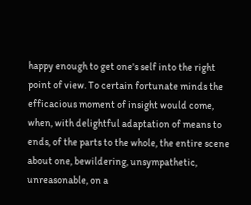happy enough to get one's self into the right point of view. To certain fortunate minds the efficacious moment of insight would come, when, with delightful adaptation of means to ends, of the parts to the whole, the entire scene about one, bewildering, unsympathetic, unreasonable, on a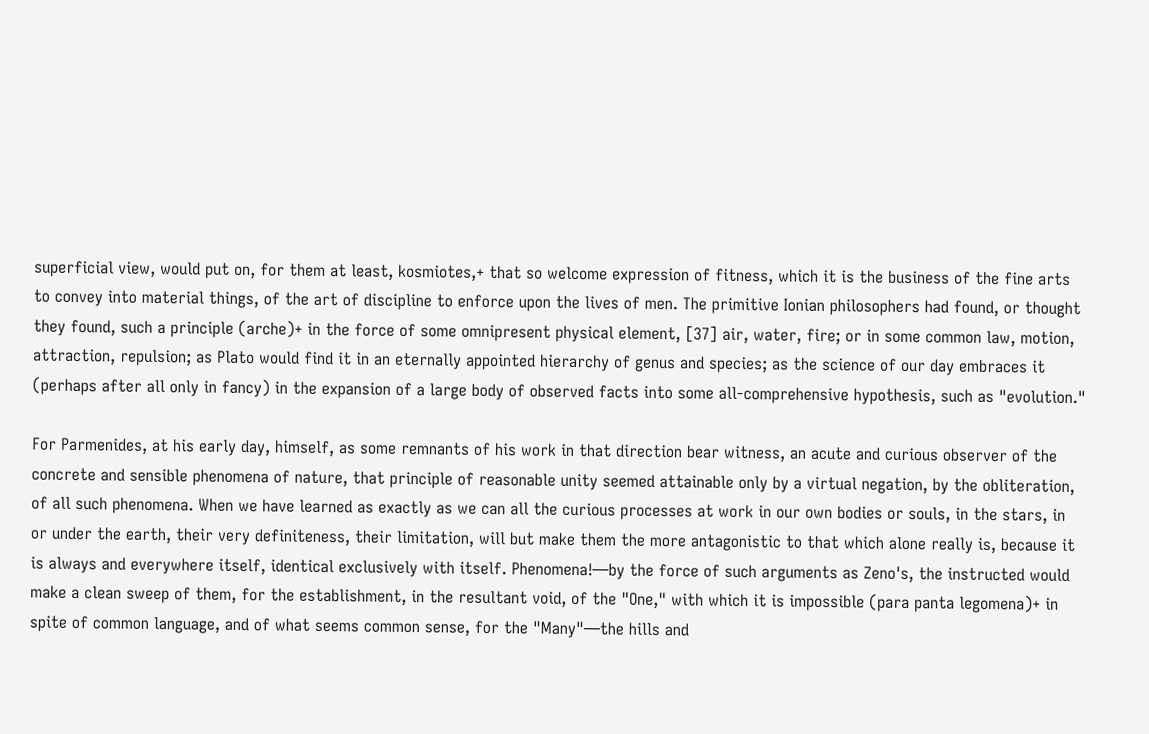superficial view, would put on, for them at least, kosmiotes,+ that so welcome expression of fitness, which it is the business of the fine arts to convey into material things, of the art of discipline to enforce upon the lives of men. The primitive Ionian philosophers had found, or thought they found, such a principle (arche)+ in the force of some omnipresent physical element, [37] air, water, fire; or in some common law, motion, attraction, repulsion; as Plato would find it in an eternally appointed hierarchy of genus and species; as the science of our day embraces it (perhaps after all only in fancy) in the expansion of a large body of observed facts into some all-comprehensive hypothesis, such as "evolution."

For Parmenides, at his early day, himself, as some remnants of his work in that direction bear witness, an acute and curious observer of the concrete and sensible phenomena of nature, that principle of reasonable unity seemed attainable only by a virtual negation, by the obliteration, of all such phenomena. When we have learned as exactly as we can all the curious processes at work in our own bodies or souls, in the stars, in or under the earth, their very definiteness, their limitation, will but make them the more antagonistic to that which alone really is, because it is always and everywhere itself, identical exclusively with itself. Phenomena!—by the force of such arguments as Zeno's, the instructed would make a clean sweep of them, for the establishment, in the resultant void, of the "One," with which it is impossible (para panta legomena)+ in spite of common language, and of what seems common sense, for the "Many"—the hills and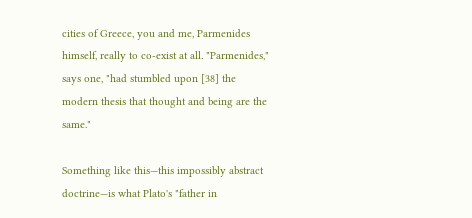cities of Greece, you and me, Parmenides himself, really to co-exist at all. "Parmenides," says one, "had stumbled upon [38] the modern thesis that thought and being are the same."

Something like this—this impossibly abstract doctrine—is what Plato's "father in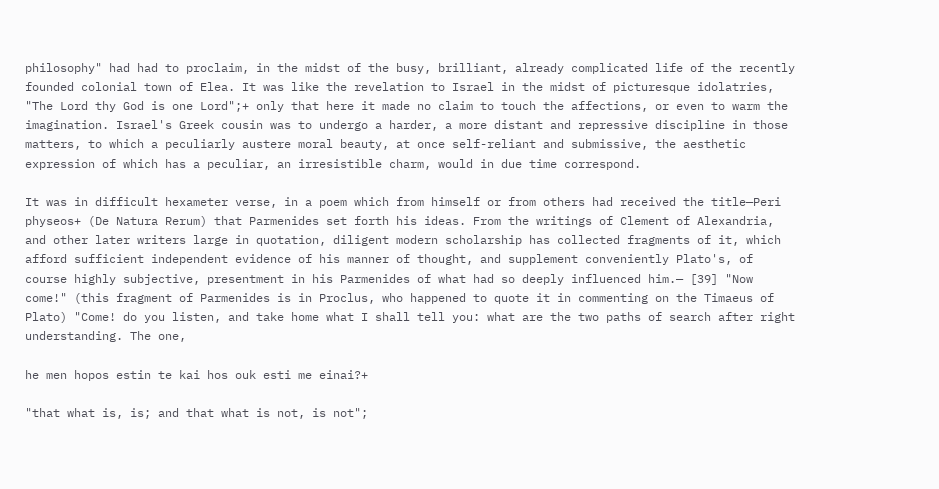philosophy" had had to proclaim, in the midst of the busy, brilliant, already complicated life of the recently founded colonial town of Elea. It was like the revelation to Israel in the midst of picturesque idolatries, "The Lord thy God is one Lord";+ only that here it made no claim to touch the affections, or even to warm the imagination. Israel's Greek cousin was to undergo a harder, a more distant and repressive discipline in those matters, to which a peculiarly austere moral beauty, at once self-reliant and submissive, the aesthetic expression of which has a peculiar, an irresistible charm, would in due time correspond.

It was in difficult hexameter verse, in a poem which from himself or from others had received the title—Peri physeos+ (De Natura Rerum) that Parmenides set forth his ideas. From the writings of Clement of Alexandria, and other later writers large in quotation, diligent modern scholarship has collected fragments of it, which afford sufficient independent evidence of his manner of thought, and supplement conveniently Plato's, of course highly subjective, presentment in his Parmenides of what had so deeply influenced him.— [39] "Now come!" (this fragment of Parmenides is in Proclus, who happened to quote it in commenting on the Timaeus of Plato) "Come! do you listen, and take home what I shall tell you: what are the two paths of search after right understanding. The one,

he men hopos estin te kai hos ouk esti me einai?+

"that what is, is; and that what is not, is not";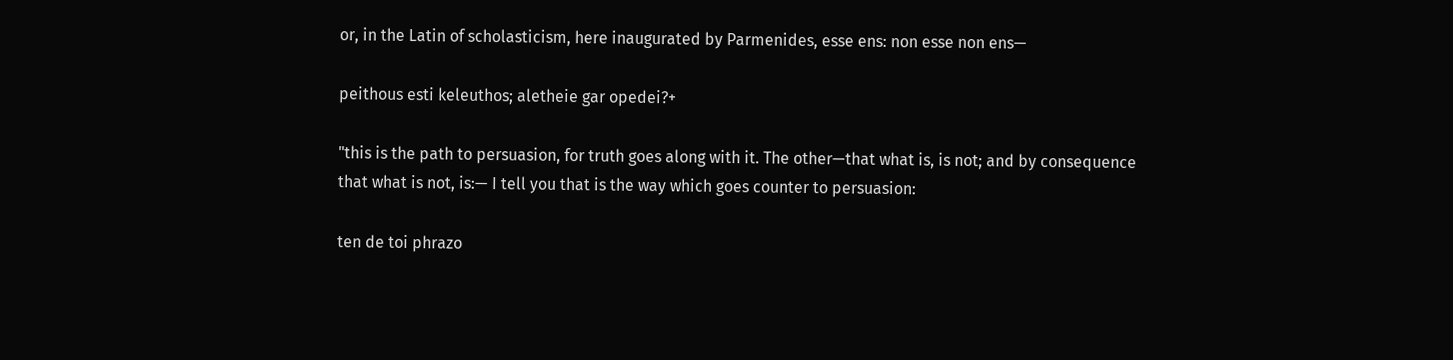or, in the Latin of scholasticism, here inaugurated by Parmenides, esse ens: non esse non ens—

peithous esti keleuthos; aletheie gar opedei?+

"this is the path to persuasion, for truth goes along with it. The other—that what is, is not; and by consequence that what is not, is:— I tell you that is the way which goes counter to persuasion:

ten de toi phrazo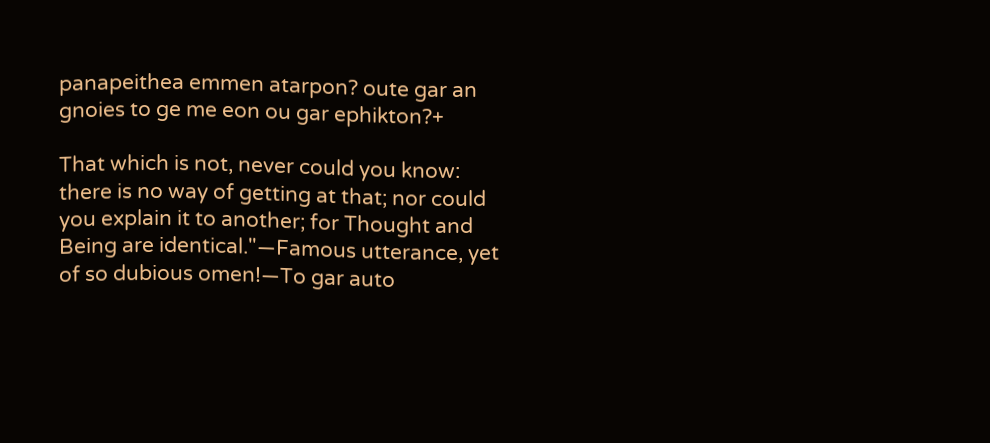panapeithea emmen atarpon? oute gar an gnoies to ge me eon ou gar ephikton?+

That which is not, never could you know: there is no way of getting at that; nor could you explain it to another; for Thought and Being are identical."—Famous utterance, yet of so dubious omen!—To gar auto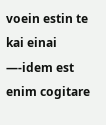voein estin te kai einai —-idem est enim cogitare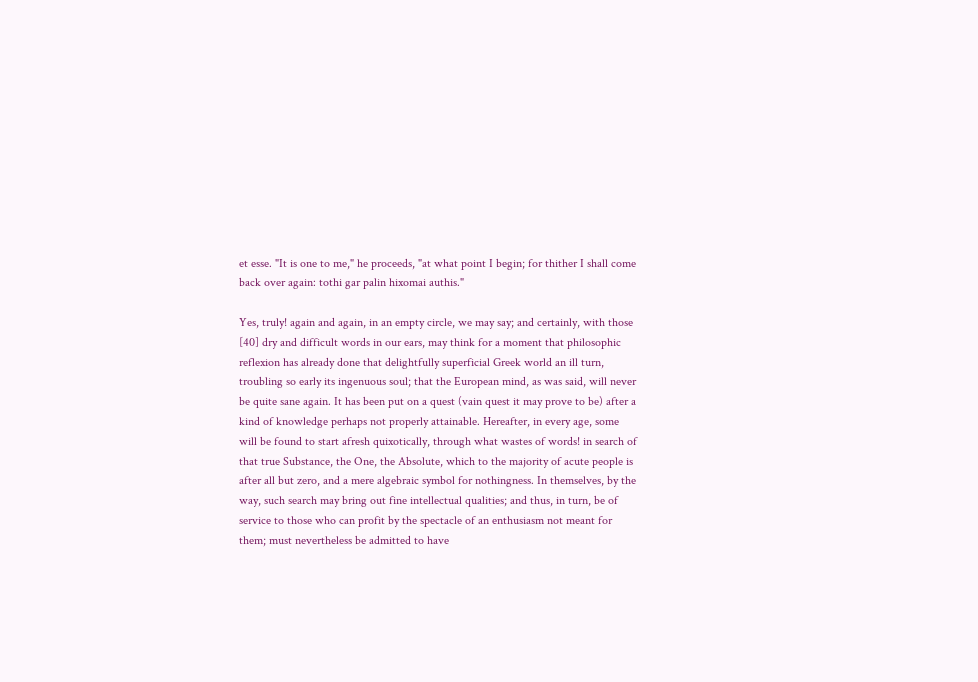et esse. "It is one to me," he proceeds, "at what point I begin; for thither I shall come back over again: tothi gar palin hixomai authis."

Yes, truly! again and again, in an empty circle, we may say; and certainly, with those [40] dry and difficult words in our ears, may think for a moment that philosophic reflexion has already done that delightfully superficial Greek world an ill turn, troubling so early its ingenuous soul; that the European mind, as was said, will never be quite sane again. It has been put on a quest (vain quest it may prove to be) after a kind of knowledge perhaps not properly attainable. Hereafter, in every age, some will be found to start afresh quixotically, through what wastes of words! in search of that true Substance, the One, the Absolute, which to the majority of acute people is after all but zero, and a mere algebraic symbol for nothingness. In themselves, by the way, such search may bring out fine intellectual qualities; and thus, in turn, be of service to those who can profit by the spectacle of an enthusiasm not meant for them; must nevertheless be admitted to have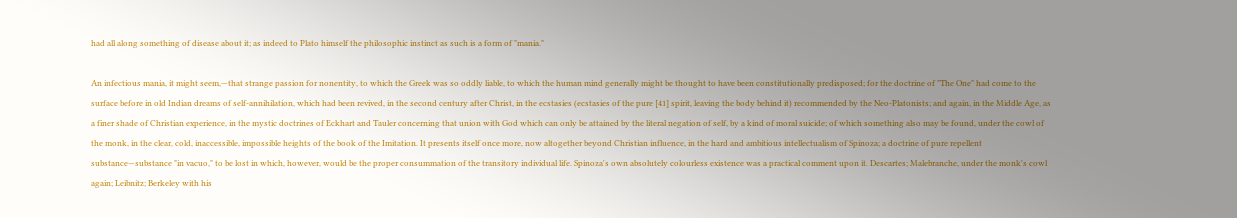had all along something of disease about it; as indeed to Plato himself the philosophic instinct as such is a form of "mania."

An infectious mania, it might seem,—that strange passion for nonentity, to which the Greek was so oddly liable, to which the human mind generally might be thought to have been constitutionally predisposed; for the doctrine of "The One" had come to the surface before in old Indian dreams of self-annihilation, which had been revived, in the second century after Christ, in the ecstasies (ecstasies of the pure [41] spirit, leaving the body behind it) recommended by the Neo-Platonists; and again, in the Middle Age, as a finer shade of Christian experience, in the mystic doctrines of Eckhart and Tauler concerning that union with God which can only be attained by the literal negation of self, by a kind of moral suicide; of which something also may be found, under the cowl of the monk, in the clear, cold, inaccessible, impossible heights of the book of the Imitation. It presents itself once more, now altogether beyond Christian influence, in the hard and ambitious intellectualism of Spinoza; a doctrine of pure repellent substance—substance "in vacuo," to be lost in which, however, would be the proper consummation of the transitory individual life. Spinoza's own absolutely colourless existence was a practical comment upon it. Descartes; Malebranche, under the monk's cowl again; Leibnitz; Berkeley with his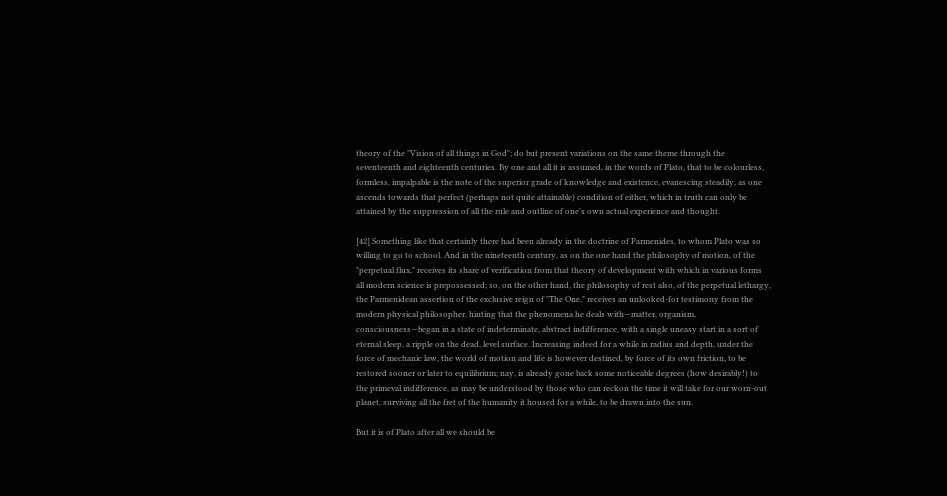theory of the "Vision of all things in God"; do but present variations on the same theme through the seventeenth and eighteenth centuries. By one and all it is assumed, in the words of Plato, that to be colourless, formless, impalpable is the note of the superior grade of knowledge and existence, evanescing steadily, as one ascends towards that perfect (perhaps not quite attainable) condition of either, which in truth can only be attained by the suppression of all the rule and outline of one's own actual experience and thought.

[42] Something like that certainly there had been already in the doctrine of Parmenides, to whom Plato was so willing to go to school. And in the nineteenth century, as on the one hand the philosophy of motion, of the "perpetual flux," receives its share of verification from that theory of development with which in various forms all modern science is prepossessed; so, on the other hand, the philosophy of rest also, of the perpetual lethargy, the Parmenidean assertion of the exclusive reign of "The One," receives an unlooked-for testimony from the modern physical philosopher, hinting that the phenomena he deals with—matter, organism, consciousness—began in a state of indeterminate, abstract indifference, with a single uneasy start in a sort of eternal sleep, a ripple on the dead, level surface. Increasing indeed for a while in radius and depth, under the force of mechanic law, the world of motion and life is however destined, by force of its own friction, to be restored sooner or later to equilibrium; nay, is already gone back some noticeable degrees (how desirably!) to the primeval indifference, as may be understood by those who can reckon the time it will take for our worn-out planet, surviving all the fret of the humanity it housed for a while, to be drawn into the sun.

But it is of Plato after all we should be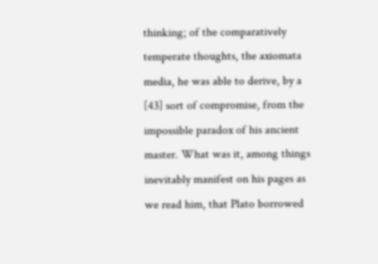thinking; of the comparatively temperate thoughts, the axiomata media, he was able to derive, by a [43] sort of compromise, from the impossible paradox of his ancient master. What was it, among things inevitably manifest on his pages as we read him, that Plato borrowed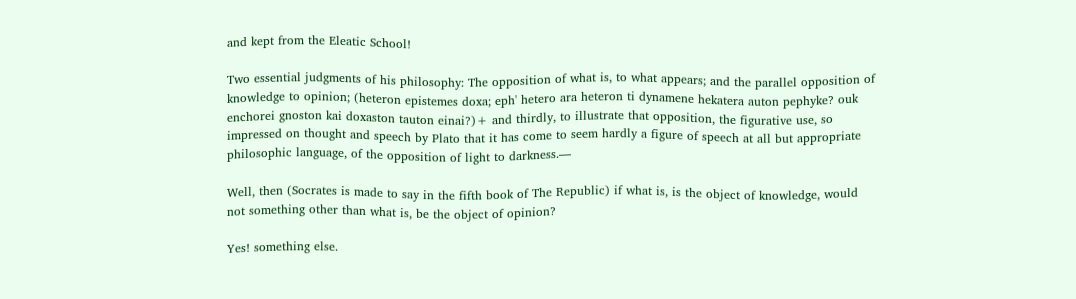and kept from the Eleatic School!

Two essential judgments of his philosophy: The opposition of what is, to what appears; and the parallel opposition of knowledge to opinion; (heteron epistemes doxa; eph' hetero ara heteron ti dynamene hekatera auton pephyke? ouk enchorei gnoston kai doxaston tauton einai?)+ and thirdly, to illustrate that opposition, the figurative use, so impressed on thought and speech by Plato that it has come to seem hardly a figure of speech at all but appropriate philosophic language, of the opposition of light to darkness.—

Well, then (Socrates is made to say in the fifth book of The Republic) if what is, is the object of knowledge, would not something other than what is, be the object of opinion?

Yes! something else.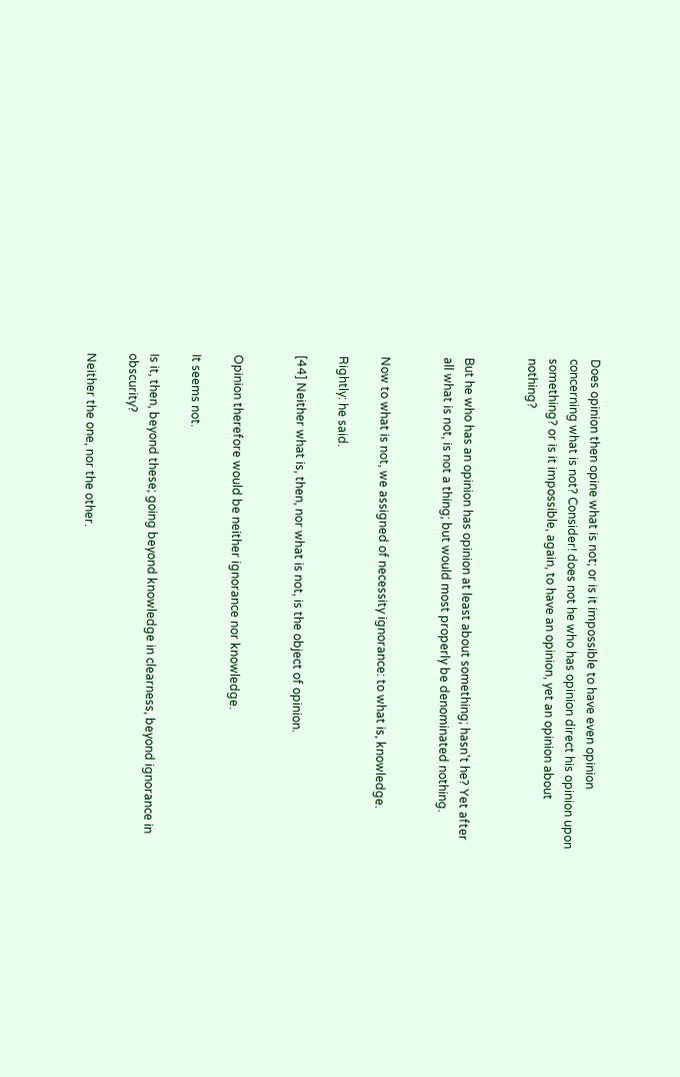Does opinion then opine what is not; or is it impossible to have even opinion concerning what is not? Consider! does not he who has opinion direct his opinion upon something? or is it impossible, again, to have an opinion, yet an opinion about nothing?


But he who has an opinion has opinion at least about something; hasn't he? Yet after all what is not, is not a thing; but would most properly be denominated nothing.


Now to what is not, we assigned of necessity ignorance: to what is, knowledge.

Rightly: he said.

[44] Neither what is, then, nor what is not, is the object of opinion.


Opinion therefore would be neither ignorance nor knowledge.

It seems not.

Is it, then, beyond these; going beyond knowledge in clearness, beyond ignorance in obscurity?

Neither the one, nor the other.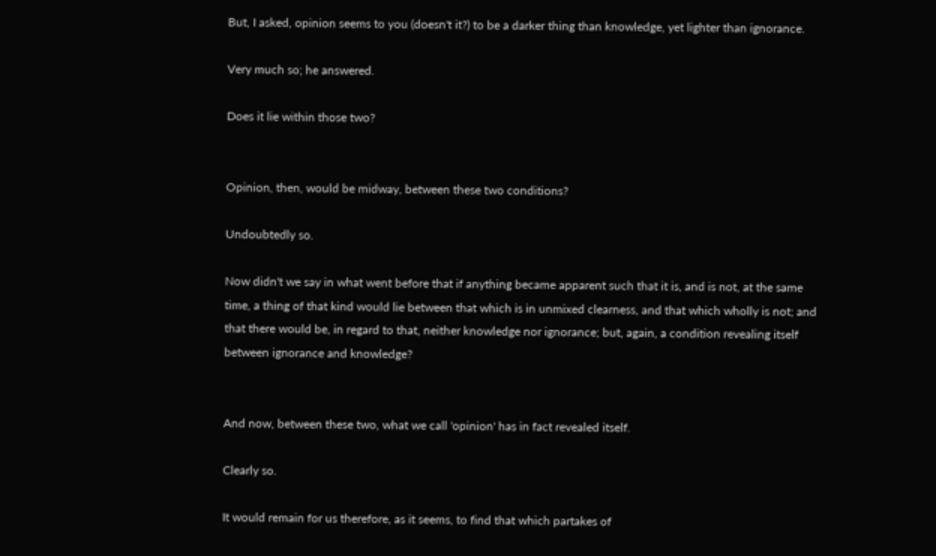But, I asked, opinion seems to you (doesn't it?) to be a darker thing than knowledge, yet lighter than ignorance.

Very much so; he answered.

Does it lie within those two?


Opinion, then, would be midway, between these two conditions?

Undoubtedly so.

Now didn't we say in what went before that if anything became apparent such that it is, and is not, at the same time, a thing of that kind would lie between that which is in unmixed clearness, and that which wholly is not; and that there would be, in regard to that, neither knowledge nor ignorance; but, again, a condition revealing itself between ignorance and knowledge?


And now, between these two, what we call 'opinion' has in fact revealed itself.

Clearly so.

It would remain for us therefore, as it seems, to find that which partakes of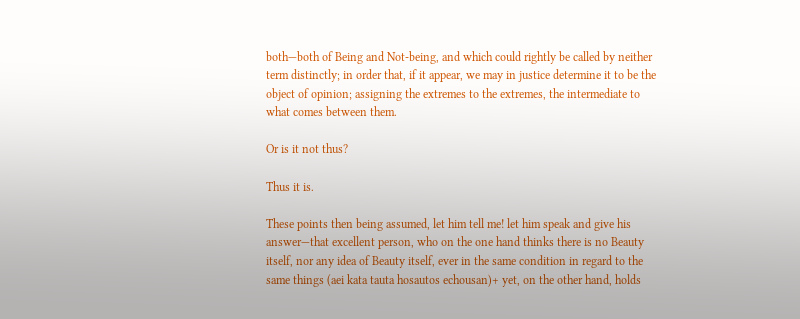both—both of Being and Not-being, and which could rightly be called by neither term distinctly; in order that, if it appear, we may in justice determine it to be the object of opinion; assigning the extremes to the extremes, the intermediate to what comes between them.

Or is it not thus?

Thus it is.

These points then being assumed, let him tell me! let him speak and give his answer—that excellent person, who on the one hand thinks there is no Beauty itself, nor any idea of Beauty itself, ever in the same condition in regard to the same things (aei kata tauta hosautos echousan)+ yet, on the other hand, holds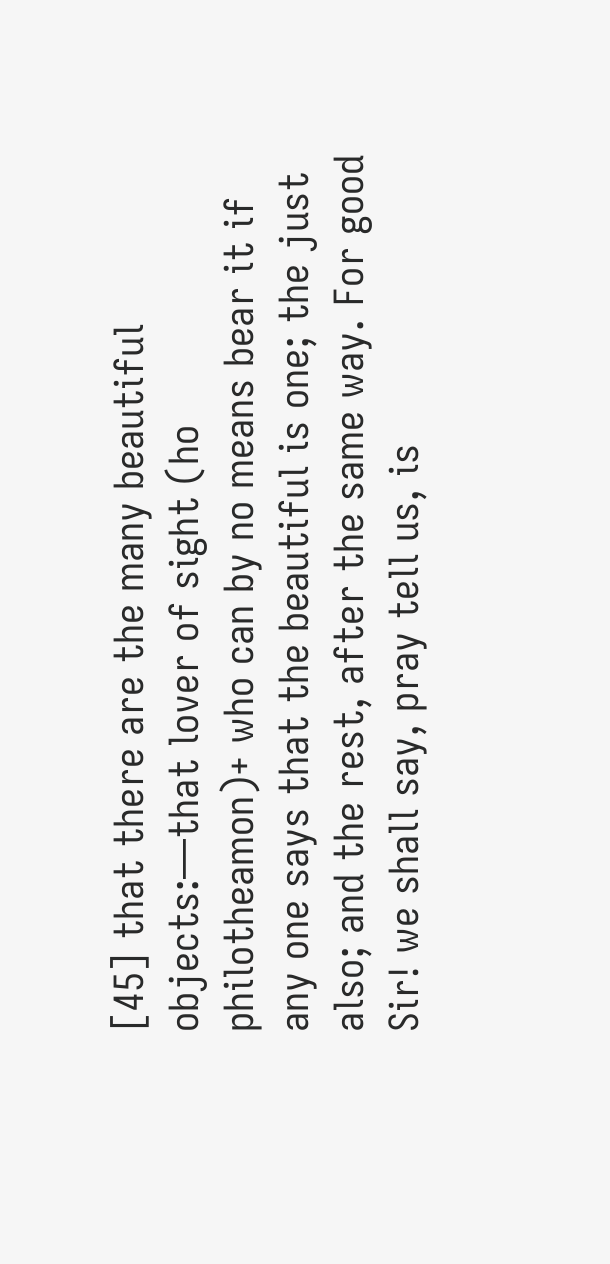[45] that there are the many beautiful objects:—that lover of sight (ho philotheamon)+ who can by no means bear it if any one says that the beautiful is one; the just also; and the rest, after the same way. For good Sir! we shall say, pray tell us, is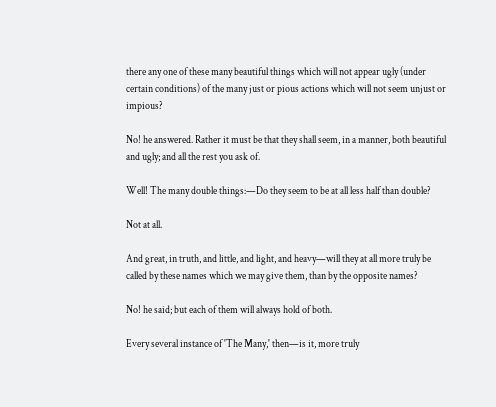there any one of these many beautiful things which will not appear ugly (under certain conditions) of the many just or pious actions which will not seem unjust or impious?

No! he answered. Rather it must be that they shall seem, in a manner, both beautiful and ugly; and all the rest you ask of.

Well! The many double things:—Do they seem to be at all less half than double?

Not at all.

And great, in truth, and little, and light, and heavy—will they at all more truly be called by these names which we may give them, than by the opposite names?

No! he said; but each of them will always hold of both.

Every several instance of 'The Many,' then—is it, more truly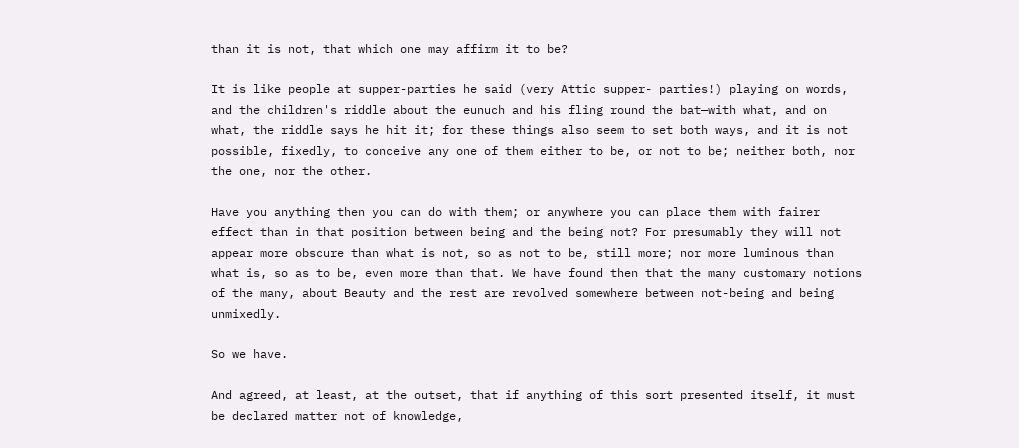than it is not, that which one may affirm it to be?

It is like people at supper-parties he said (very Attic supper- parties!) playing on words, and the children's riddle about the eunuch and his fling round the bat—with what, and on what, the riddle says he hit it; for these things also seem to set both ways, and it is not possible, fixedly, to conceive any one of them either to be, or not to be; neither both, nor the one, nor the other.

Have you anything then you can do with them; or anywhere you can place them with fairer effect than in that position between being and the being not? For presumably they will not appear more obscure than what is not, so as not to be, still more; nor more luminous than what is, so as to be, even more than that. We have found then that the many customary notions of the many, about Beauty and the rest are revolved somewhere between not-being and being unmixedly.

So we have.

And agreed, at least, at the outset, that if anything of this sort presented itself, it must be declared matter not of knowledge,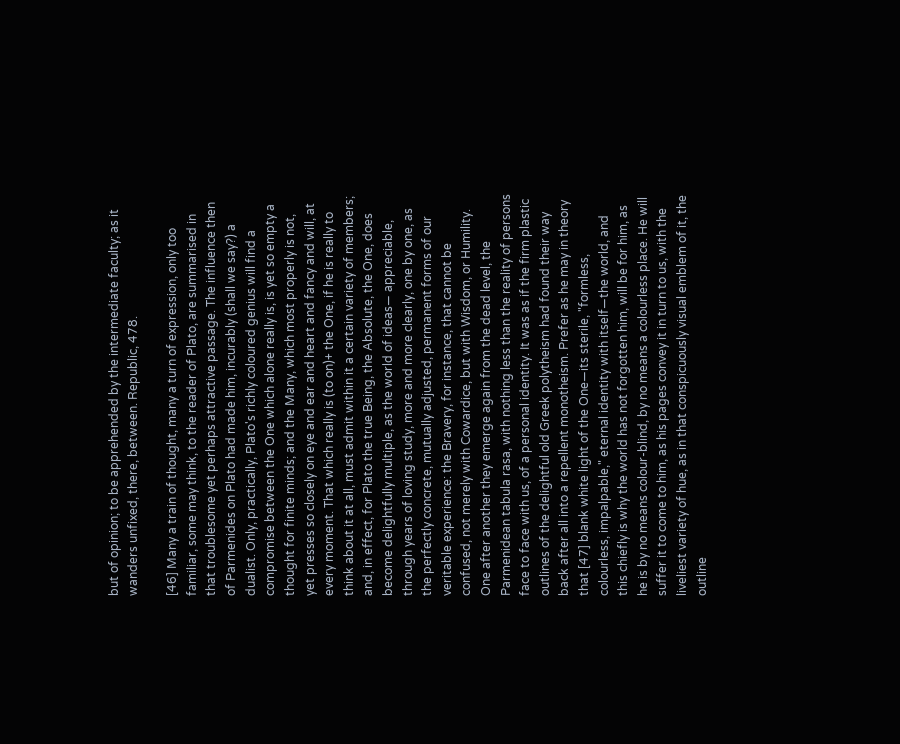but of opinion; to be apprehended by the intermediate faculty; as it wanders unfixed, there, between. Republic, 478.

[46] Many a train of thought, many a turn of expression, only too familiar, some may think, to the reader of Plato, are summarised in that troublesome yet perhaps attractive passage. The influence then of Parmenides on Plato had made him, incurably (shall we say?) a dualist. Only, practically, Plato's richly coloured genius will find a compromise between the One which alone really is, is yet so empty a thought for finite minds; and the Many, which most properly is not, yet presses so closely on eye and ear and heart and fancy and will, at every moment. That which really is (to on)+ the One, if he is really to think about it at all, must admit within it a certain variety of members; and, in effect, for Plato the true Being, the Absolute, the One, does become delightfully multiple, as the world of ideas— appreciable, through years of loving study, more and more clearly, one by one, as the perfectly concrete, mutually adjusted, permanent forms of our veritable experience: the Bravery, for instance, that cannot be confused, not merely with Cowardice, but with Wisdom, or Humility. One after another they emerge again from the dead level, the Parmenidean tabula rasa, with nothing less than the reality of persons face to face with us, of a personal identity. It was as if the firm plastic outlines of the delightful old Greek polytheism had found their way back after all into a repellent monotheism. Prefer as he may in theory that [47] blank white light of the One—its sterile, "formless, colourless, impalpable," eternal identity with itself—the world, and this chiefly is why the world has not forgotten him, will be for him, as he is by no means colour-blind, by no means a colourless place. He will suffer it to come to him, as his pages convey it in turn to us, with the liveliest variety of hue, as in that conspicuously visual emblem of it, the outline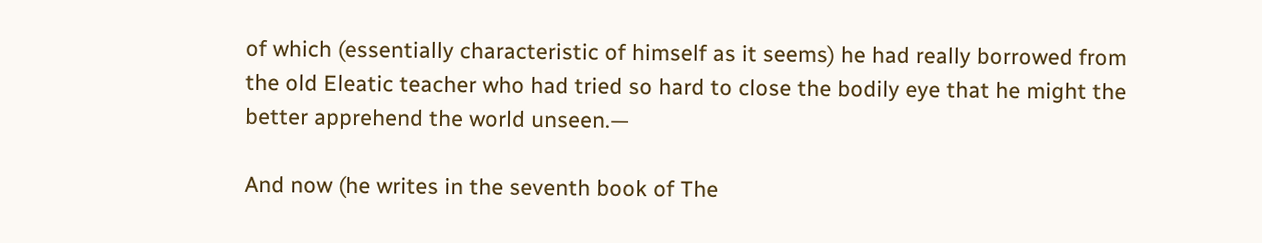of which (essentially characteristic of himself as it seems) he had really borrowed from the old Eleatic teacher who had tried so hard to close the bodily eye that he might the better apprehend the world unseen.—

And now (he writes in the seventh book of The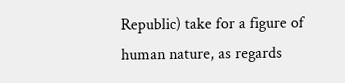Republic) take for a figure of human nature, as regards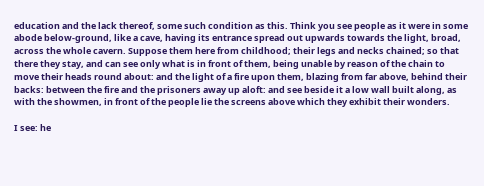education and the lack thereof, some such condition as this. Think you see people as it were in some abode below-ground, like a cave, having its entrance spread out upwards towards the light, broad, across the whole cavern. Suppose them here from childhood; their legs and necks chained; so that there they stay, and can see only what is in front of them, being unable by reason of the chain to move their heads round about: and the light of a fire upon them, blazing from far above, behind their backs: between the fire and the prisoners away up aloft: and see beside it a low wall built along, as with the showmen, in front of the people lie the screens above which they exhibit their wonders.

I see: he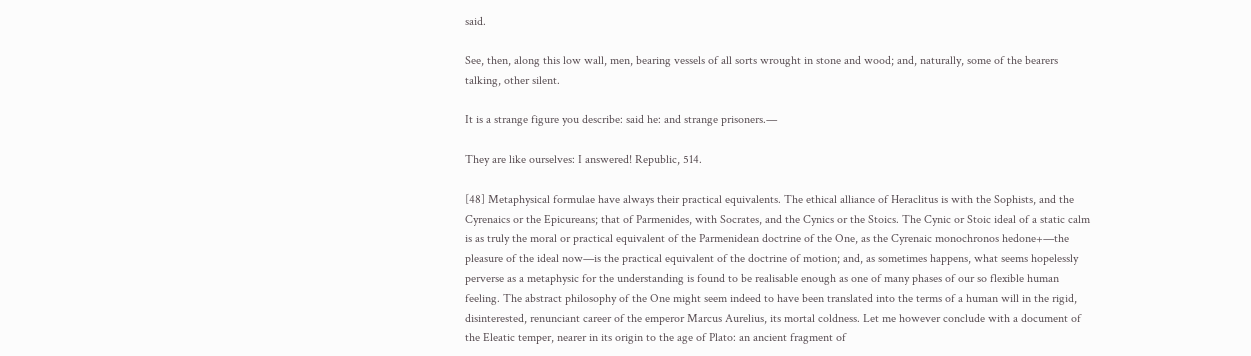said.

See, then, along this low wall, men, bearing vessels of all sorts wrought in stone and wood; and, naturally, some of the bearers talking, other silent.

It is a strange figure you describe: said he: and strange prisoners.—

They are like ourselves: I answered! Republic, 514.

[48] Metaphysical formulae have always their practical equivalents. The ethical alliance of Heraclitus is with the Sophists, and the Cyrenaics or the Epicureans; that of Parmenides, with Socrates, and the Cynics or the Stoics. The Cynic or Stoic ideal of a static calm is as truly the moral or practical equivalent of the Parmenidean doctrine of the One, as the Cyrenaic monochronos hedone+—the pleasure of the ideal now—is the practical equivalent of the doctrine of motion; and, as sometimes happens, what seems hopelessly perverse as a metaphysic for the understanding is found to be realisable enough as one of many phases of our so flexible human feeling. The abstract philosophy of the One might seem indeed to have been translated into the terms of a human will in the rigid, disinterested, renunciant career of the emperor Marcus Aurelius, its mortal coldness. Let me however conclude with a document of the Eleatic temper, nearer in its origin to the age of Plato: an ancient fragment of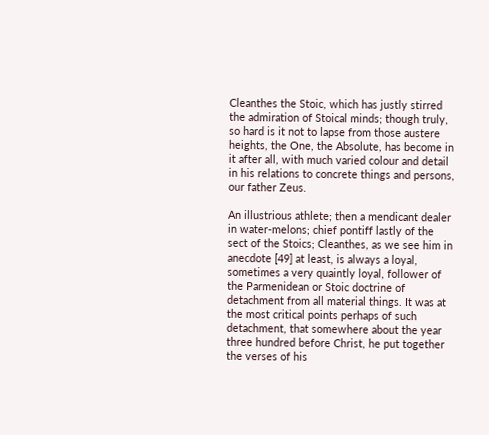Cleanthes the Stoic, which has justly stirred the admiration of Stoical minds; though truly, so hard is it not to lapse from those austere heights, the One, the Absolute, has become in it after all, with much varied colour and detail in his relations to concrete things and persons, our father Zeus.

An illustrious athlete; then a mendicant dealer in water-melons; chief pontiff lastly of the sect of the Stoics; Cleanthes, as we see him in anecdote [49] at least, is always a loyal, sometimes a very quaintly loyal, follower of the Parmenidean or Stoic doctrine of detachment from all material things. It was at the most critical points perhaps of such detachment, that somewhere about the year three hundred before Christ, he put together the verses of his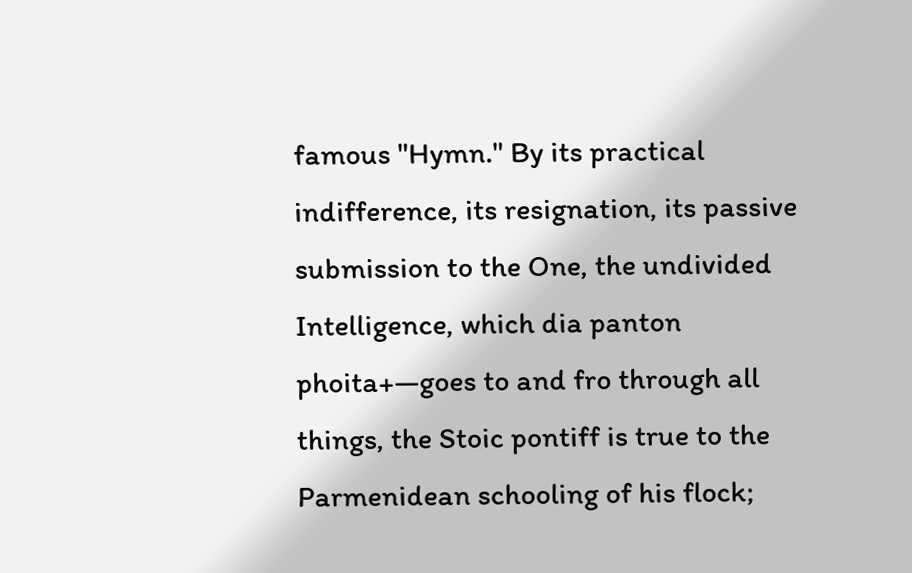famous "Hymn." By its practical indifference, its resignation, its passive submission to the One, the undivided Intelligence, which dia panton phoita+—goes to and fro through all things, the Stoic pontiff is true to the Parmenidean schooling of his flock;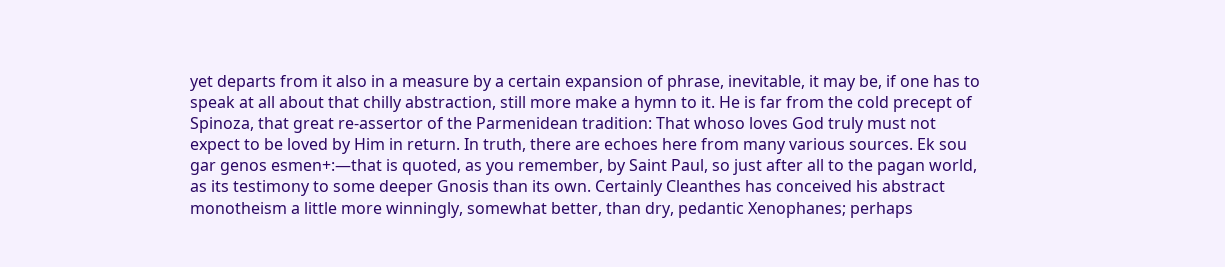yet departs from it also in a measure by a certain expansion of phrase, inevitable, it may be, if one has to speak at all about that chilly abstraction, still more make a hymn to it. He is far from the cold precept of Spinoza, that great re-assertor of the Parmenidean tradition: That whoso loves God truly must not expect to be loved by Him in return. In truth, there are echoes here from many various sources. Ek sou gar genos esmen+:—that is quoted, as you remember, by Saint Paul, so just after all to the pagan world, as its testimony to some deeper Gnosis than its own. Certainly Cleanthes has conceived his abstract monotheism a little more winningly, somewhat better, than dry, pedantic Xenophanes; perhaps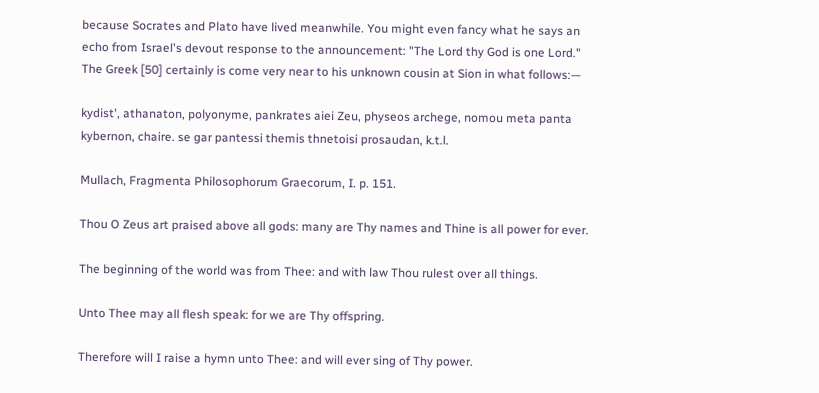because Socrates and Plato have lived meanwhile. You might even fancy what he says an echo from Israel's devout response to the announcement: "The Lord thy God is one Lord." The Greek [50] certainly is come very near to his unknown cousin at Sion in what follows:—

kydist', athanaton, polyonyme, pankrates aiei Zeu, physeos archege, nomou meta panta kybernon, chaire. se gar pantessi themis thnetoisi prosaudan, k.t.l.

Mullach, Fragmenta Philosophorum Graecorum, I. p. 151.

Thou O Zeus art praised above all gods: many are Thy names and Thine is all power for ever.

The beginning of the world was from Thee: and with law Thou rulest over all things.

Unto Thee may all flesh speak: for we are Thy offspring.

Therefore will I raise a hymn unto Thee: and will ever sing of Thy power.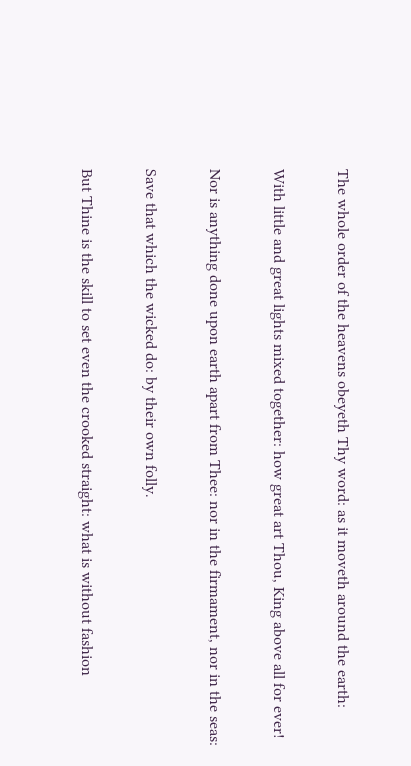The whole order of the heavens obeyeth Thy word: as it moveth around the earth:

With little and great lights mixed together: how great art Thou, King above all for ever!

Nor is anything done upon earth apart from Thee: nor in the firmament, nor in the seas:

Save that which the wicked do: by their own folly.

But Thine is the skill to set even the crooked straight: what is without fashion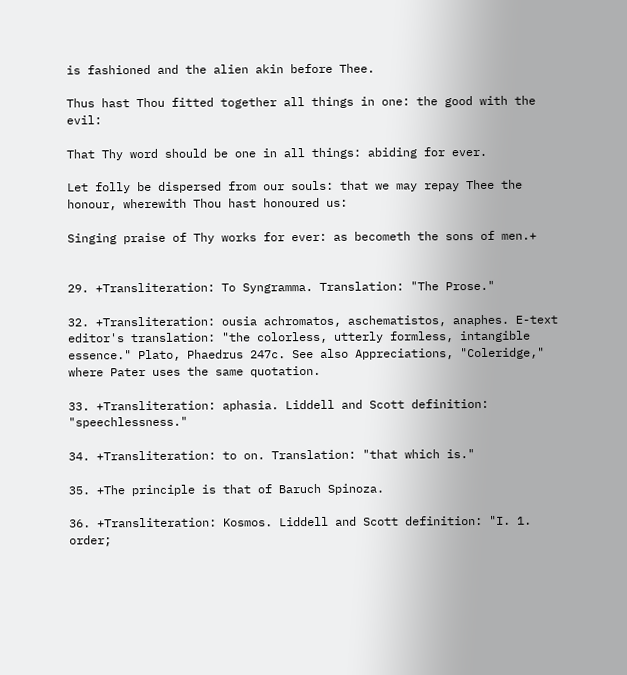is fashioned and the alien akin before Thee.

Thus hast Thou fitted together all things in one: the good with the evil:

That Thy word should be one in all things: abiding for ever.

Let folly be dispersed from our souls: that we may repay Thee the honour, wherewith Thou hast honoured us:

Singing praise of Thy works for ever: as becometh the sons of men.+


29. +Transliteration: To Syngramma. Translation: "The Prose."

32. +Transliteration: ousia achromatos, aschematistos, anaphes. E-text editor's translation: "the colorless, utterly formless, intangible essence." Plato, Phaedrus 247c. See also Appreciations, "Coleridge," where Pater uses the same quotation.

33. +Transliteration: aphasia. Liddell and Scott definition: "speechlessness."

34. +Transliteration: to on. Translation: "that which is."

35. +The principle is that of Baruch Spinoza.

36. +Transliteration: Kosmos. Liddell and Scott definition: "I. 1. order;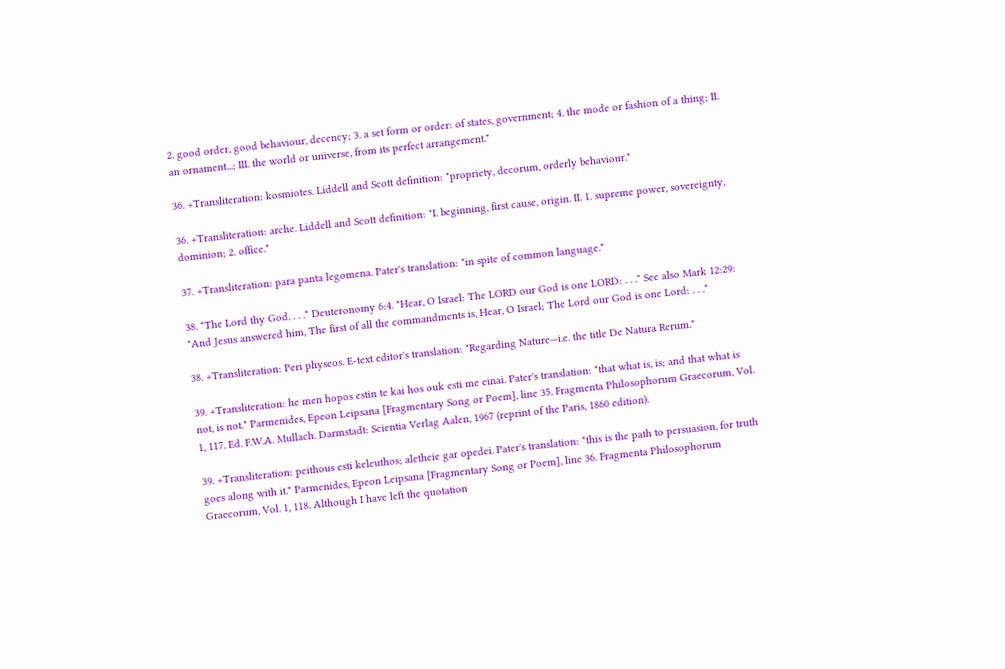2. good order, good behaviour, decency; 3. a set form or order: of states, government; 4. the mode or fashion of a thing; II. an ornament...; III. the world or universe, from its perfect arrangement."

36. +Transliteration: kosmiotes. Liddell and Scott definition: "propriety, decorum, orderly behaviour."

36. +Transliteration: arche. Liddell and Scott definition: "I. beginning, first cause, origin. II. 1. supreme power, sovereignty, dominion; 2. office."

37. +Transliteration: para panta legomena. Pater's translation: "in spite of common language."

38. "The Lord thy God. . . ." Deuteronomy 6:4. "Hear, O Israel: The LORD our God is one LORD: . . ." See also Mark 12:29: "And Jesus answered him, The first of all the commandments is, Hear, O Israel; The Lord our God is one Lord: . . ."

38. +Transliteration: Peri physeos. E-text editor's translation: "Regarding Nature—i.e. the title De Natura Rerum."

39. +Transliteration: he men hopos estin te kai hos ouk esti me einai. Pater's translation: "that what is, is; and that what is not, is not." Parmenides, Epeon Leipsana [Fragmentary Song or Poem], line 35. Fragmenta Philosophorum Graecorum, Vol. 1, 117. Ed. F.W.A. Mullach. Darmstadt: Scientia Verlag Aalen, 1967 (reprint of the Paris, 1860 edition).

39. +Transliteration: peithous esti keleuthos; aletheie gar opedei. Pater's translation: "this is the path to persuasion, for truth goes along with it." Parmenides, Epeon Leipsana [Fragmentary Song or Poem], line 36. Fragmenta Philosophorum Graecorum, Vol. 1, 118. Although I have left the quotation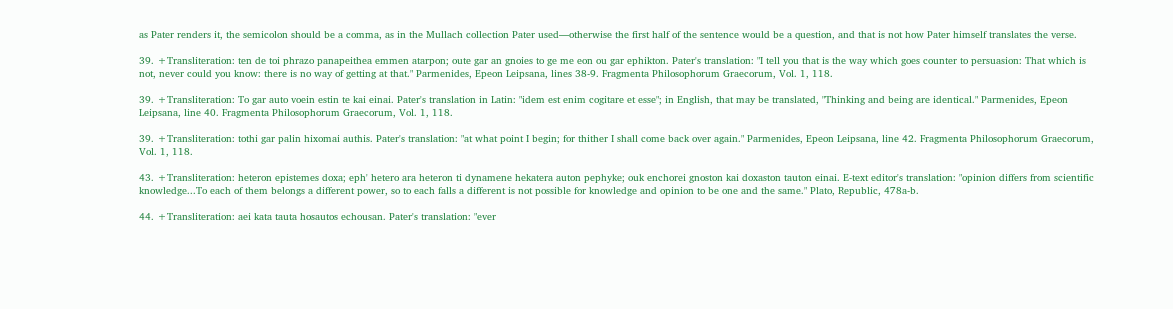as Pater renders it, the semicolon should be a comma, as in the Mullach collection Pater used—otherwise the first half of the sentence would be a question, and that is not how Pater himself translates the verse.

39. +Transliteration: ten de toi phrazo panapeithea emmen atarpon; oute gar an gnoies to ge me eon ou gar ephikton. Pater's translation: "I tell you that is the way which goes counter to persuasion: That which is not, never could you know: there is no way of getting at that." Parmenides, Epeon Leipsana, lines 38-9. Fragmenta Philosophorum Graecorum, Vol. 1, 118.

39. +Transliteration: To gar auto voein estin te kai einai. Pater's translation in Latin: "idem est enim cogitare et esse"; in English, that may be translated, "Thinking and being are identical." Parmenides, Epeon Leipsana, line 40. Fragmenta Philosophorum Graecorum, Vol. 1, 118.

39. +Transliteration: tothi gar palin hixomai authis. Pater's translation: "at what point I begin; for thither I shall come back over again." Parmenides, Epeon Leipsana, line 42. Fragmenta Philosophorum Graecorum, Vol. 1, 118.

43. +Transliteration: heteron epistemes doxa; eph' hetero ara heteron ti dynamene hekatera auton pephyke; ouk enchorei gnoston kai doxaston tauton einai. E-text editor's translation: "opinion differs from scientific knowledge...To each of them belongs a different power, so to each falls a different is not possible for knowledge and opinion to be one and the same." Plato, Republic, 478a-b.

44. +Transliteration: aei kata tauta hosautos echousan. Pater's translation: "ever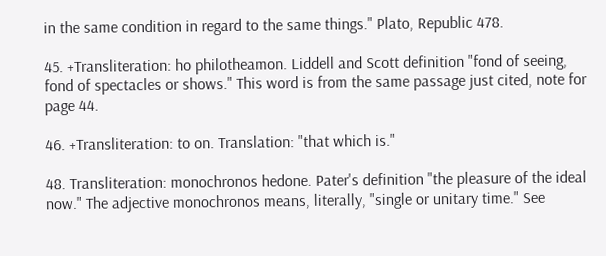in the same condition in regard to the same things." Plato, Republic 478.

45. +Transliteration: ho philotheamon. Liddell and Scott definition "fond of seeing, fond of spectacles or shows." This word is from the same passage just cited, note for page 44.

46. +Transliteration: to on. Translation: "that which is."

48. Transliteration: monochronos hedone. Pater's definition "the pleasure of the ideal now." The adjective monochronos means, literally, "single or unitary time." See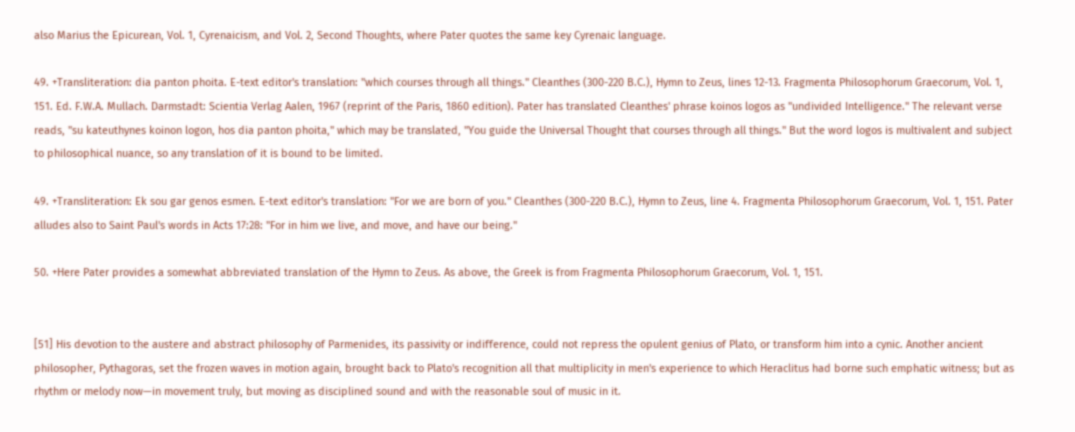also Marius the Epicurean, Vol. 1, Cyrenaicism, and Vol. 2, Second Thoughts, where Pater quotes the same key Cyrenaic language.

49. +Transliteration: dia panton phoita. E-text editor's translation: "which courses through all things." Cleanthes (300-220 B.C.), Hymn to Zeus, lines 12-13. Fragmenta Philosophorum Graecorum, Vol. 1, 151. Ed. F.W.A. Mullach. Darmstadt: Scientia Verlag Aalen, 1967 (reprint of the Paris, 1860 edition). Pater has translated Cleanthes' phrase koinos logos as "undivided Intelligence." The relevant verse reads, "su kateuthynes koinon logon, hos dia panton phoita," which may be translated, "You guide the Universal Thought that courses through all things." But the word logos is multivalent and subject to philosophical nuance, so any translation of it is bound to be limited.

49. +Transliteration: Ek sou gar genos esmen. E-text editor's translation: "For we are born of you." Cleanthes (300-220 B.C.), Hymn to Zeus, line 4. Fragmenta Philosophorum Graecorum, Vol. 1, 151. Pater alludes also to Saint Paul's words in Acts 17:28: "For in him we live, and move, and have our being."

50. +Here Pater provides a somewhat abbreviated translation of the Hymn to Zeus. As above, the Greek is from Fragmenta Philosophorum Graecorum, Vol. 1, 151.


[51] His devotion to the austere and abstract philosophy of Parmenides, its passivity or indifference, could not repress the opulent genius of Plato, or transform him into a cynic. Another ancient philosopher, Pythagoras, set the frozen waves in motion again, brought back to Plato's recognition all that multiplicity in men's experience to which Heraclitus had borne such emphatic witness; but as rhythm or melody now—in movement truly, but moving as disciplined sound and with the reasonable soul of music in it.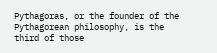Pythagoras, or the founder of the Pythagorean philosophy, is the third of those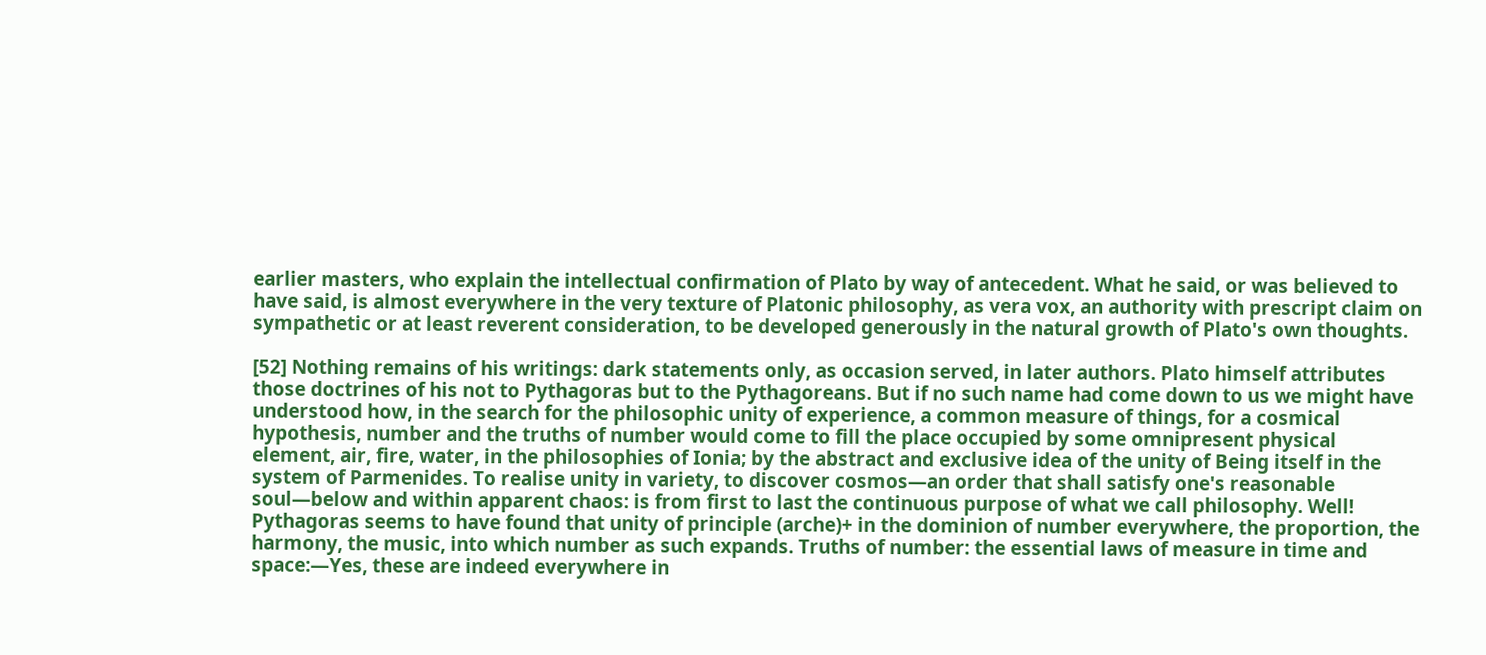earlier masters, who explain the intellectual confirmation of Plato by way of antecedent. What he said, or was believed to have said, is almost everywhere in the very texture of Platonic philosophy, as vera vox, an authority with prescript claim on sympathetic or at least reverent consideration, to be developed generously in the natural growth of Plato's own thoughts.

[52] Nothing remains of his writings: dark statements only, as occasion served, in later authors. Plato himself attributes those doctrines of his not to Pythagoras but to the Pythagoreans. But if no such name had come down to us we might have understood how, in the search for the philosophic unity of experience, a common measure of things, for a cosmical hypothesis, number and the truths of number would come to fill the place occupied by some omnipresent physical element, air, fire, water, in the philosophies of Ionia; by the abstract and exclusive idea of the unity of Being itself in the system of Parmenides. To realise unity in variety, to discover cosmos—an order that shall satisfy one's reasonable soul—below and within apparent chaos: is from first to last the continuous purpose of what we call philosophy. Well! Pythagoras seems to have found that unity of principle (arche)+ in the dominion of number everywhere, the proportion, the harmony, the music, into which number as such expands. Truths of number: the essential laws of measure in time and space:—Yes, these are indeed everywhere in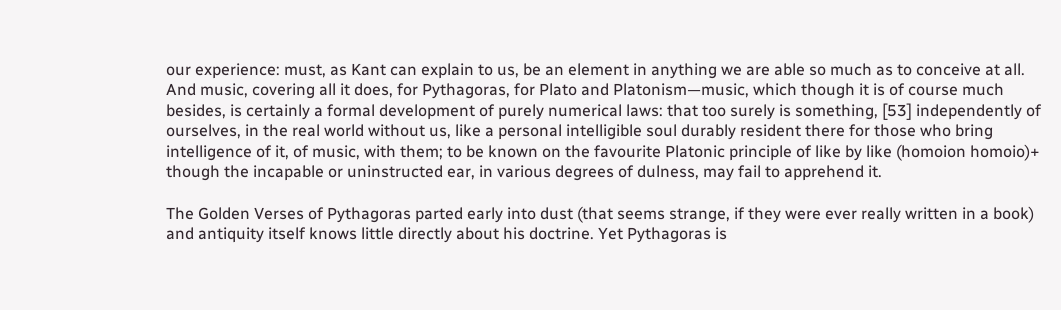our experience: must, as Kant can explain to us, be an element in anything we are able so much as to conceive at all. And music, covering all it does, for Pythagoras, for Plato and Platonism—music, which though it is of course much besides, is certainly a formal development of purely numerical laws: that too surely is something, [53] independently of ourselves, in the real world without us, like a personal intelligible soul durably resident there for those who bring intelligence of it, of music, with them; to be known on the favourite Platonic principle of like by like (homoion homoio)+ though the incapable or uninstructed ear, in various degrees of dulness, may fail to apprehend it.

The Golden Verses of Pythagoras parted early into dust (that seems strange, if they were ever really written in a book) and antiquity itself knows little directly about his doctrine. Yet Pythagoras is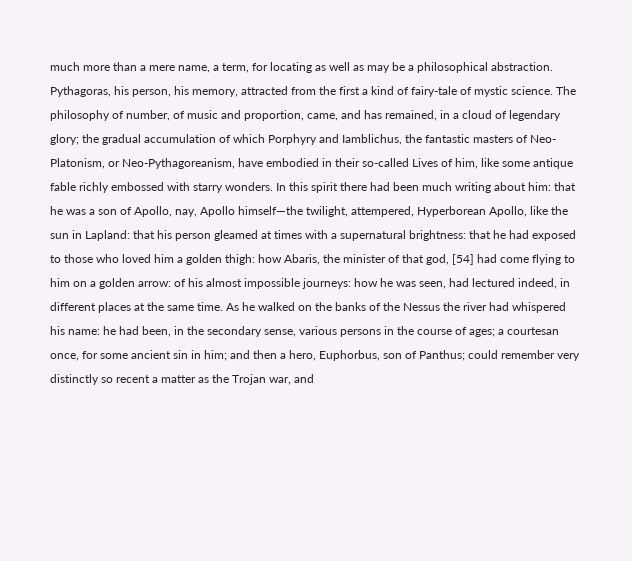much more than a mere name, a term, for locating as well as may be a philosophical abstraction. Pythagoras, his person, his memory, attracted from the first a kind of fairy-tale of mystic science. The philosophy of number, of music and proportion, came, and has remained, in a cloud of legendary glory; the gradual accumulation of which Porphyry and Iamblichus, the fantastic masters of Neo-Platonism, or Neo-Pythagoreanism, have embodied in their so-called Lives of him, like some antique fable richly embossed with starry wonders. In this spirit there had been much writing about him: that he was a son of Apollo, nay, Apollo himself—the twilight, attempered, Hyperborean Apollo, like the sun in Lapland: that his person gleamed at times with a supernatural brightness: that he had exposed to those who loved him a golden thigh: how Abaris, the minister of that god, [54] had come flying to him on a golden arrow: of his almost impossible journeys: how he was seen, had lectured indeed, in different places at the same time. As he walked on the banks of the Nessus the river had whispered his name: he had been, in the secondary sense, various persons in the course of ages; a courtesan once, for some ancient sin in him; and then a hero, Euphorbus, son of Panthus; could remember very distinctly so recent a matter as the Trojan war, and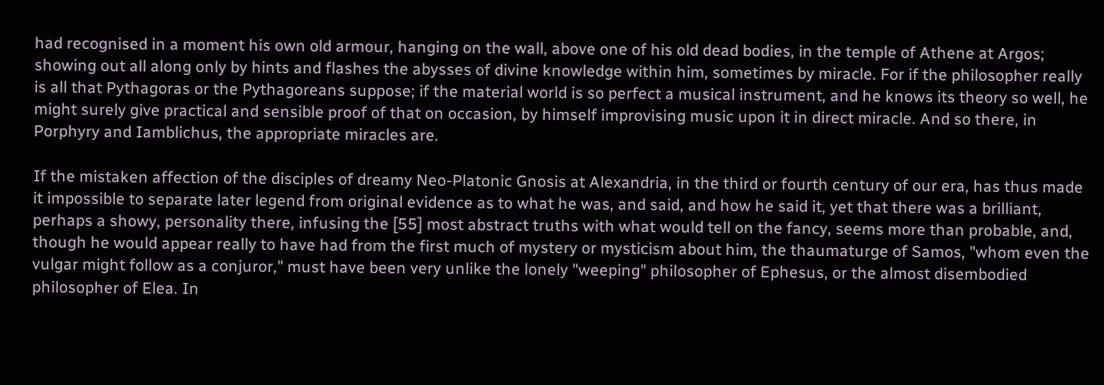had recognised in a moment his own old armour, hanging on the wall, above one of his old dead bodies, in the temple of Athene at Argos; showing out all along only by hints and flashes the abysses of divine knowledge within him, sometimes by miracle. For if the philosopher really is all that Pythagoras or the Pythagoreans suppose; if the material world is so perfect a musical instrument, and he knows its theory so well, he might surely give practical and sensible proof of that on occasion, by himself improvising music upon it in direct miracle. And so there, in Porphyry and Iamblichus, the appropriate miracles are.

If the mistaken affection of the disciples of dreamy Neo-Platonic Gnosis at Alexandria, in the third or fourth century of our era, has thus made it impossible to separate later legend from original evidence as to what he was, and said, and how he said it, yet that there was a brilliant, perhaps a showy, personality there, infusing the [55] most abstract truths with what would tell on the fancy, seems more than probable, and, though he would appear really to have had from the first much of mystery or mysticism about him, the thaumaturge of Samos, "whom even the vulgar might follow as a conjuror," must have been very unlike the lonely "weeping" philosopher of Ephesus, or the almost disembodied philosopher of Elea. In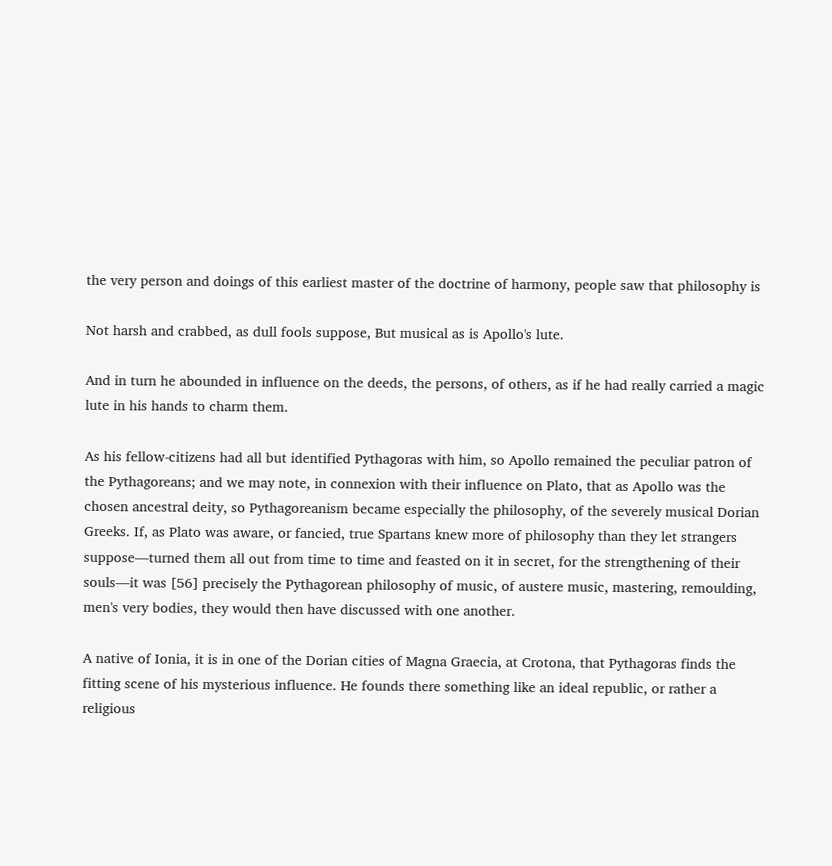the very person and doings of this earliest master of the doctrine of harmony, people saw that philosophy is

Not harsh and crabbed, as dull fools suppose, But musical as is Apollo's lute.

And in turn he abounded in influence on the deeds, the persons, of others, as if he had really carried a magic lute in his hands to charm them.

As his fellow-citizens had all but identified Pythagoras with him, so Apollo remained the peculiar patron of the Pythagoreans; and we may note, in connexion with their influence on Plato, that as Apollo was the chosen ancestral deity, so Pythagoreanism became especially the philosophy, of the severely musical Dorian Greeks. If, as Plato was aware, or fancied, true Spartans knew more of philosophy than they let strangers suppose—turned them all out from time to time and feasted on it in secret, for the strengthening of their souls—it was [56] precisely the Pythagorean philosophy of music, of austere music, mastering, remoulding, men's very bodies, they would then have discussed with one another.

A native of Ionia, it is in one of the Dorian cities of Magna Graecia, at Crotona, that Pythagoras finds the fitting scene of his mysterious influence. He founds there something like an ideal republic, or rather a religious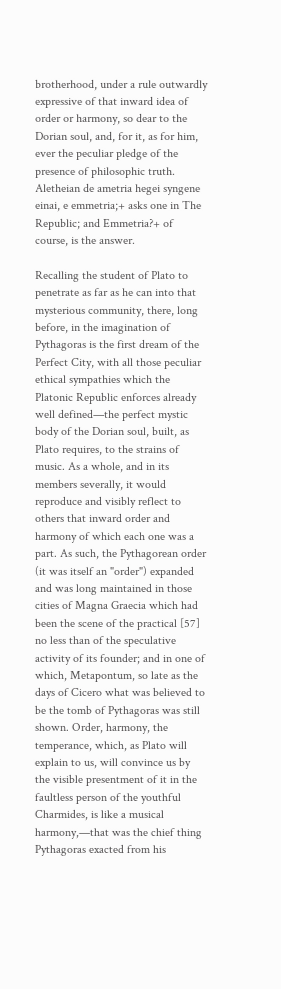brotherhood, under a rule outwardly expressive of that inward idea of order or harmony, so dear to the Dorian soul, and, for it, as for him, ever the peculiar pledge of the presence of philosophic truth. Aletheian de ametria hegei syngene einai, e emmetria;+ asks one in The Republic; and Emmetria?+ of course, is the answer.

Recalling the student of Plato to penetrate as far as he can into that mysterious community, there, long before, in the imagination of Pythagoras is the first dream of the Perfect City, with all those peculiar ethical sympathies which the Platonic Republic enforces already well defined—the perfect mystic body of the Dorian soul, built, as Plato requires, to the strains of music. As a whole, and in its members severally, it would reproduce and visibly reflect to others that inward order and harmony of which each one was a part. As such, the Pythagorean order (it was itself an "order") expanded and was long maintained in those cities of Magna Graecia which had been the scene of the practical [57] no less than of the speculative activity of its founder; and in one of which, Metapontum, so late as the days of Cicero what was believed to be the tomb of Pythagoras was still shown. Order, harmony, the temperance, which, as Plato will explain to us, will convince us by the visible presentment of it in the faultless person of the youthful Charmides, is like a musical harmony,—that was the chief thing Pythagoras exacted from his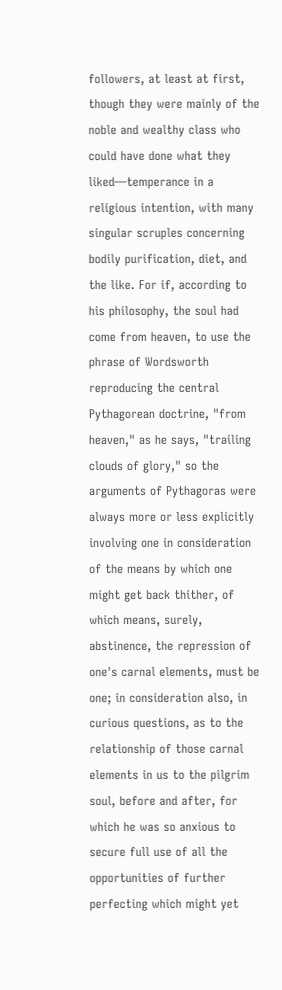followers, at least at first, though they were mainly of the noble and wealthy class who could have done what they liked—temperance in a religious intention, with many singular scruples concerning bodily purification, diet, and the like. For if, according to his philosophy, the soul had come from heaven, to use the phrase of Wordsworth reproducing the central Pythagorean doctrine, "from heaven," as he says, "trailing clouds of glory," so the arguments of Pythagoras were always more or less explicitly involving one in consideration of the means by which one might get back thither, of which means, surely, abstinence, the repression of one's carnal elements, must be one; in consideration also, in curious questions, as to the relationship of those carnal elements in us to the pilgrim soul, before and after, for which he was so anxious to secure full use of all the opportunities of further perfecting which might yet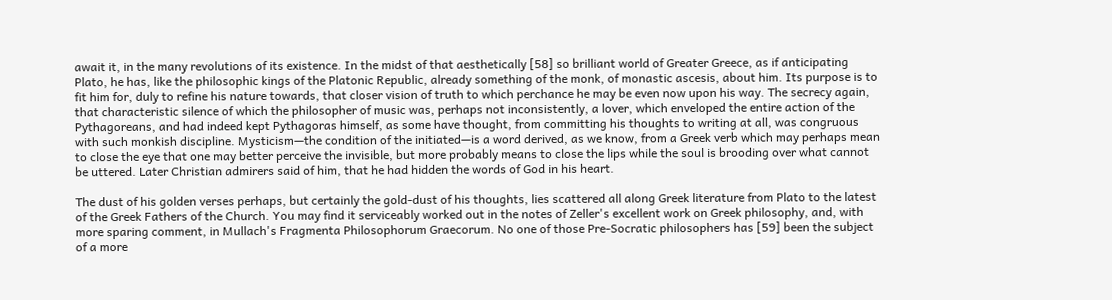await it, in the many revolutions of its existence. In the midst of that aesthetically [58] so brilliant world of Greater Greece, as if anticipating Plato, he has, like the philosophic kings of the Platonic Republic, already something of the monk, of monastic ascesis, about him. Its purpose is to fit him for, duly to refine his nature towards, that closer vision of truth to which perchance he may be even now upon his way. The secrecy again, that characteristic silence of which the philosopher of music was, perhaps not inconsistently, a lover, which enveloped the entire action of the Pythagoreans, and had indeed kept Pythagoras himself, as some have thought, from committing his thoughts to writing at all, was congruous with such monkish discipline. Mysticism—the condition of the initiated—is a word derived, as we know, from a Greek verb which may perhaps mean to close the eye that one may better perceive the invisible, but more probably means to close the lips while the soul is brooding over what cannot be uttered. Later Christian admirers said of him, that he had hidden the words of God in his heart.

The dust of his golden verses perhaps, but certainly the gold-dust of his thoughts, lies scattered all along Greek literature from Plato to the latest of the Greek Fathers of the Church. You may find it serviceably worked out in the notes of Zeller's excellent work on Greek philosophy, and, with more sparing comment, in Mullach's Fragmenta Philosophorum Graecorum. No one of those Pre-Socratic philosophers has [59] been the subject of a more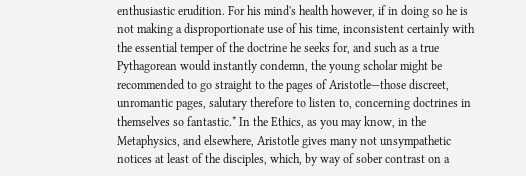enthusiastic erudition. For his mind's health however, if in doing so he is not making a disproportionate use of his time, inconsistent certainly with the essential temper of the doctrine he seeks for, and such as a true Pythagorean would instantly condemn, the young scholar might be recommended to go straight to the pages of Aristotle—those discreet, unromantic pages, salutary therefore to listen to, concerning doctrines in themselves so fantastic.* In the Ethics, as you may know, in the Metaphysics, and elsewhere, Aristotle gives many not unsympathetic notices at least of the disciples, which, by way of sober contrast on a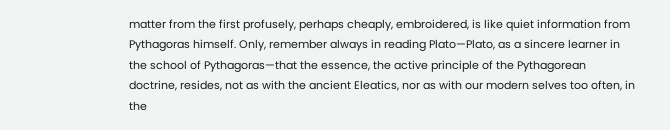matter from the first profusely, perhaps cheaply, embroidered, is like quiet information from Pythagoras himself. Only, remember always in reading Plato—Plato, as a sincere learner in the school of Pythagoras—that the essence, the active principle of the Pythagorean doctrine, resides, not as with the ancient Eleatics, nor as with our modern selves too often, in the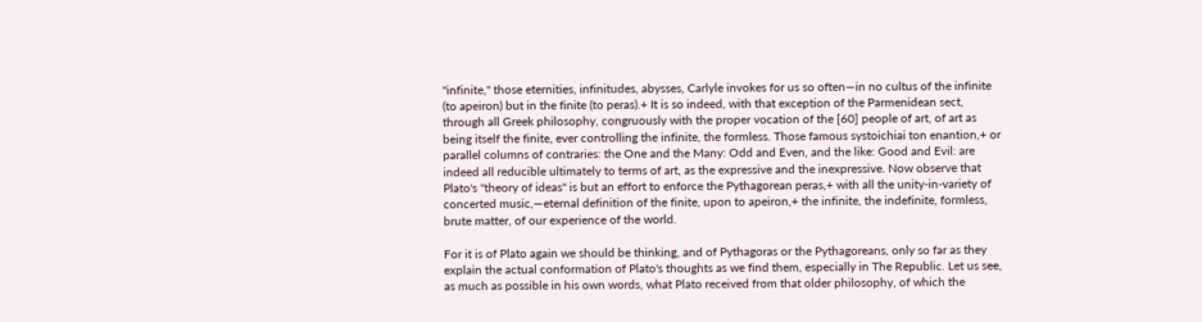"infinite," those eternities, infinitudes, abysses, Carlyle invokes for us so often—in no cultus of the infinite (to apeiron) but in the finite (to peras).+ It is so indeed, with that exception of the Parmenidean sect, through all Greek philosophy, congruously with the proper vocation of the [60] people of art, of art as being itself the finite, ever controlling the infinite, the formless. Those famous systoichiai ton enantion,+ or parallel columns of contraries: the One and the Many: Odd and Even, and the like: Good and Evil: are indeed all reducible ultimately to terms of art, as the expressive and the inexpressive. Now observe that Plato's "theory of ideas" is but an effort to enforce the Pythagorean peras,+ with all the unity-in-variety of concerted music,—eternal definition of the finite, upon to apeiron,+ the infinite, the indefinite, formless, brute matter, of our experience of the world.

For it is of Plato again we should be thinking, and of Pythagoras or the Pythagoreans, only so far as they explain the actual conformation of Plato's thoughts as we find them, especially in The Republic. Let us see, as much as possible in his own words, what Plato received from that older philosophy, of which the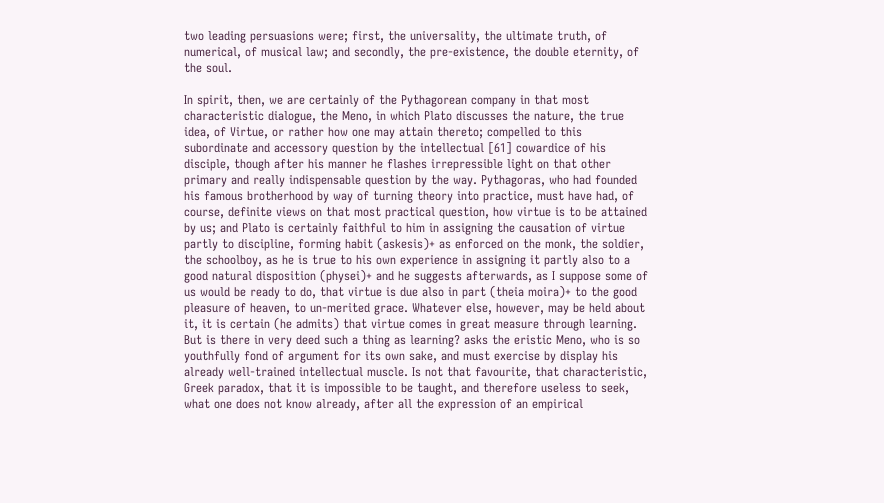two leading persuasions were; first, the universality, the ultimate truth, of numerical, of musical law; and secondly, the pre-existence, the double eternity, of the soul.

In spirit, then, we are certainly of the Pythagorean company in that most characteristic dialogue, the Meno, in which Plato discusses the nature, the true idea, of Virtue, or rather how one may attain thereto; compelled to this subordinate and accessory question by the intellectual [61] cowardice of his disciple, though after his manner he flashes irrepressible light on that other primary and really indispensable question by the way. Pythagoras, who had founded his famous brotherhood by way of turning theory into practice, must have had, of course, definite views on that most practical question, how virtue is to be attained by us; and Plato is certainly faithful to him in assigning the causation of virtue partly to discipline, forming habit (askesis)+ as enforced on the monk, the soldier, the schoolboy, as he is true to his own experience in assigning it partly also to a good natural disposition (physei)+ and he suggests afterwards, as I suppose some of us would be ready to do, that virtue is due also in part (theia moira)+ to the good pleasure of heaven, to un-merited grace. Whatever else, however, may be held about it, it is certain (he admits) that virtue comes in great measure through learning. But is there in very deed such a thing as learning? asks the eristic Meno, who is so youthfully fond of argument for its own sake, and must exercise by display his already well-trained intellectual muscle. Is not that favourite, that characteristic, Greek paradox, that it is impossible to be taught, and therefore useless to seek, what one does not know already, after all the expression of an empirical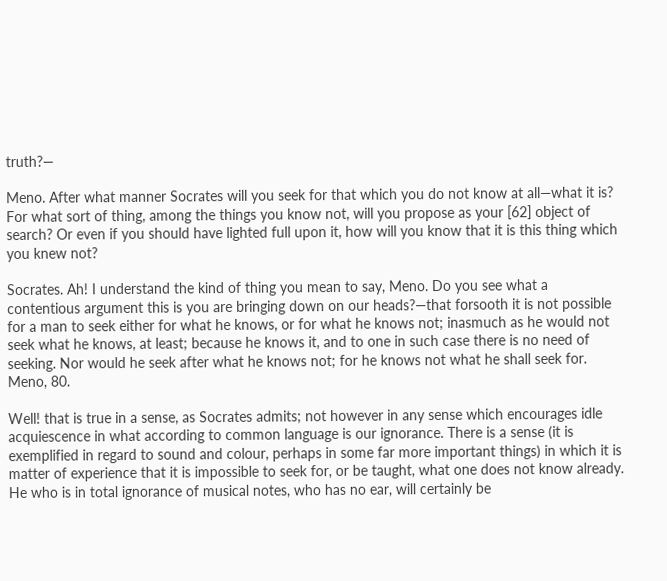truth?—

Meno. After what manner Socrates will you seek for that which you do not know at all—what it is? For what sort of thing, among the things you know not, will you propose as your [62] object of search? Or even if you should have lighted full upon it, how will you know that it is this thing which you knew not?

Socrates. Ah! I understand the kind of thing you mean to say, Meno. Do you see what a contentious argument this is you are bringing down on our heads?—that forsooth it is not possible for a man to seek either for what he knows, or for what he knows not; inasmuch as he would not seek what he knows, at least; because he knows it, and to one in such case there is no need of seeking. Nor would he seek after what he knows not; for he knows not what he shall seek for. Meno, 80.

Well! that is true in a sense, as Socrates admits; not however in any sense which encourages idle acquiescence in what according to common language is our ignorance. There is a sense (it is exemplified in regard to sound and colour, perhaps in some far more important things) in which it is matter of experience that it is impossible to seek for, or be taught, what one does not know already. He who is in total ignorance of musical notes, who has no ear, will certainly be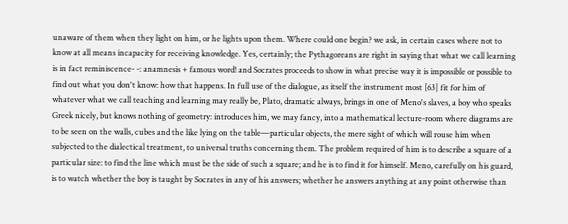unaware of them when they light on him, or he lights upon them. Where could one begin? we ask, in certain cases where not to know at all means incapacity for receiving knowledge. Yes, certainly; the Pythagoreans are right in saying that what we call learning is in fact reminiscence- -: anamnesis + famous word! and Socrates proceeds to show in what precise way it is impossible or possible to find out what you don't know: how that happens. In full use of the dialogue, as itself the instrument most [63] fit for him of whatever what we call teaching and learning may really be, Plato, dramatic always, brings in one of Meno's slaves, a boy who speaks Greek nicely, but knows nothing of geometry: introduces him, we may fancy, into a mathematical lecture-room where diagrams are to be seen on the walls, cubes and the like lying on the table—particular objects, the mere sight of which will rouse him when subjected to the dialectical treatment, to universal truths concerning them. The problem required of him is to describe a square of a particular size: to find the line which must be the side of such a square; and he is to find it for himself. Meno, carefully on his guard, is to watch whether the boy is taught by Socrates in any of his answers; whether he answers anything at any point otherwise than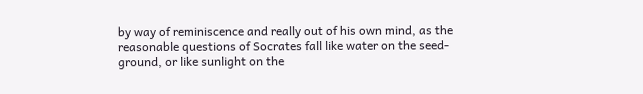by way of reminiscence and really out of his own mind, as the reasonable questions of Socrates fall like water on the seed-ground, or like sunlight on the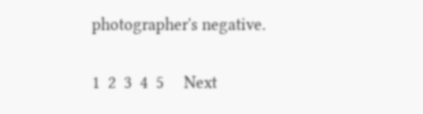photographer's negative.

1  2  3  4  5     Next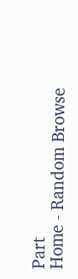Part
Home - Random Browse